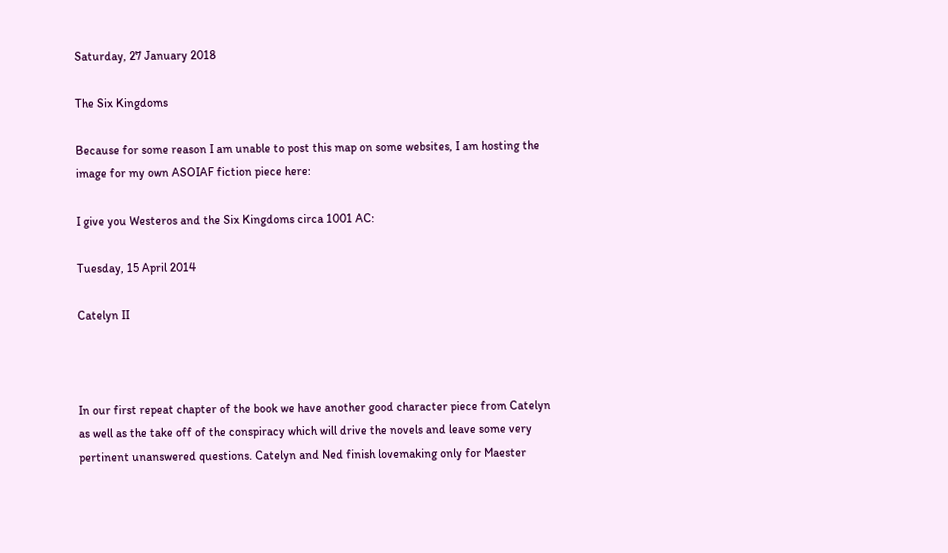Saturday, 27 January 2018

The Six Kingdoms

Because for some reason I am unable to post this map on some websites, I am hosting the image for my own ASOIAF fiction piece here:

I give you Westeros and the Six Kingdoms circa 1001 AC:

Tuesday, 15 April 2014

Catelyn II



In our first repeat chapter of the book we have another good character piece from Catelyn as well as the take off of the conspiracy which will drive the novels and leave some very pertinent unanswered questions. Catelyn and Ned finish lovemaking only for Maester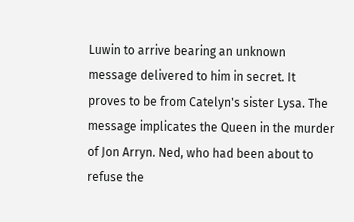Luwin to arrive bearing an unknown message delivered to him in secret. It proves to be from Catelyn's sister Lysa. The message implicates the Queen in the murder of Jon Arryn. Ned, who had been about to refuse the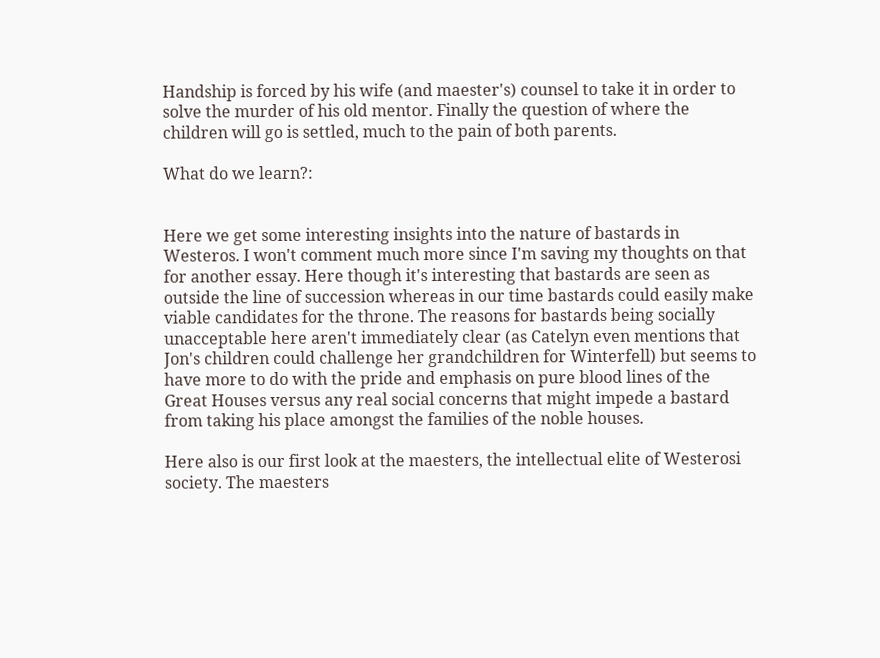Handship is forced by his wife (and maester's) counsel to take it in order to solve the murder of his old mentor. Finally the question of where the children will go is settled, much to the pain of both parents.

What do we learn?:


Here we get some interesting insights into the nature of bastards in Westeros. I won't comment much more since I'm saving my thoughts on that for another essay. Here though it's interesting that bastards are seen as outside the line of succession whereas in our time bastards could easily make viable candidates for the throne. The reasons for bastards being socially unacceptable here aren't immediately clear (as Catelyn even mentions that Jon's children could challenge her grandchildren for Winterfell) but seems to have more to do with the pride and emphasis on pure blood lines of the Great Houses versus any real social concerns that might impede a bastard from taking his place amongst the families of the noble houses.

Here also is our first look at the maesters, the intellectual elite of Westerosi society. The maesters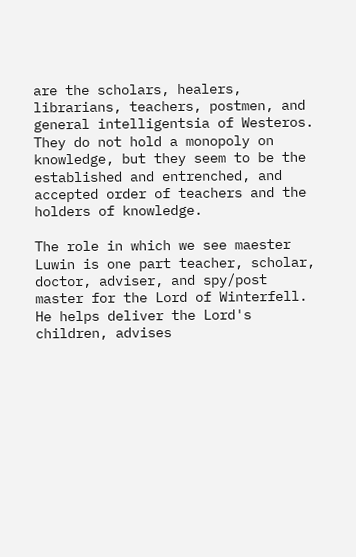are the scholars, healers, librarians, teachers, postmen, and general intelligentsia of Westeros. They do not hold a monopoly on knowledge, but they seem to be the established and entrenched, and accepted order of teachers and the holders of knowledge.

The role in which we see maester Luwin is one part teacher, scholar, doctor, adviser, and spy/post master for the Lord of Winterfell. He helps deliver the Lord's children, advises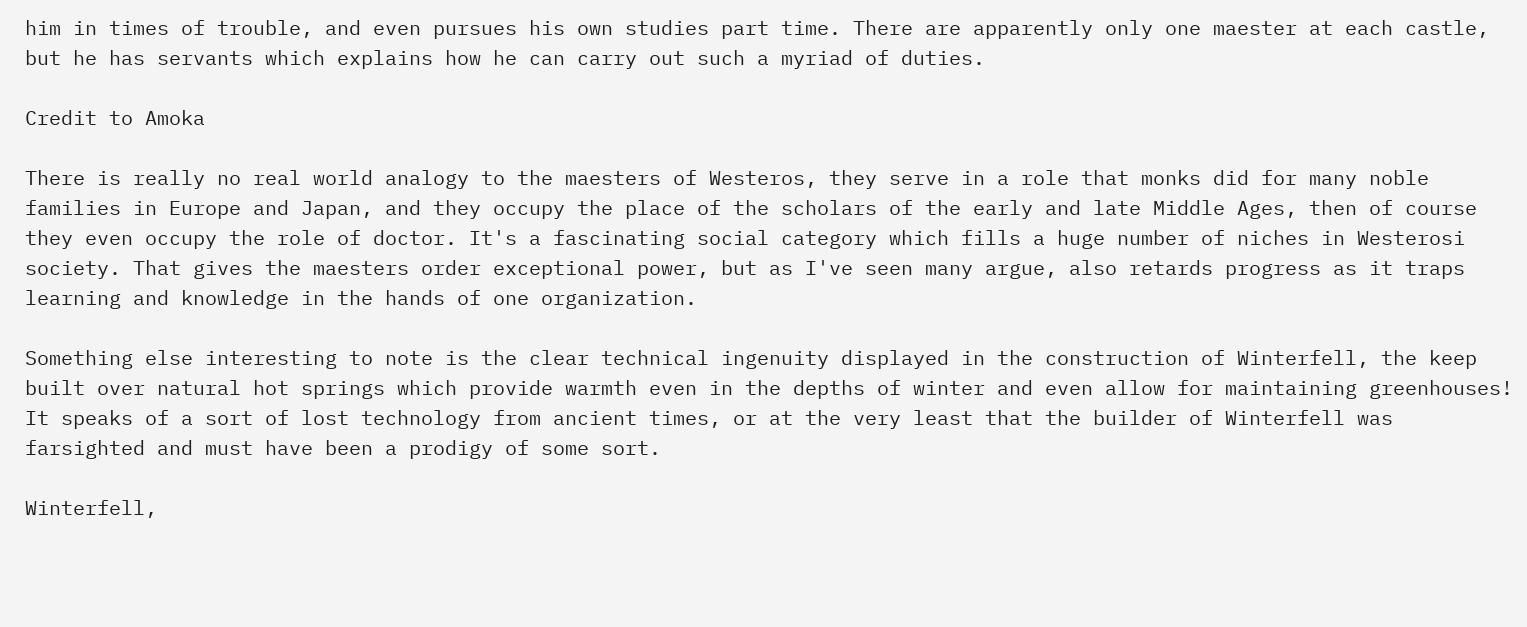him in times of trouble, and even pursues his own studies part time. There are apparently only one maester at each castle, but he has servants which explains how he can carry out such a myriad of duties.

Credit to Amoka

There is really no real world analogy to the maesters of Westeros, they serve in a role that monks did for many noble families in Europe and Japan, and they occupy the place of the scholars of the early and late Middle Ages, then of course they even occupy the role of doctor. It's a fascinating social category which fills a huge number of niches in Westerosi society. That gives the maesters order exceptional power, but as I've seen many argue, also retards progress as it traps learning and knowledge in the hands of one organization.

Something else interesting to note is the clear technical ingenuity displayed in the construction of Winterfell, the keep built over natural hot springs which provide warmth even in the depths of winter and even allow for maintaining greenhouses! It speaks of a sort of lost technology from ancient times, or at the very least that the builder of Winterfell was farsighted and must have been a prodigy of some sort.

Winterfell,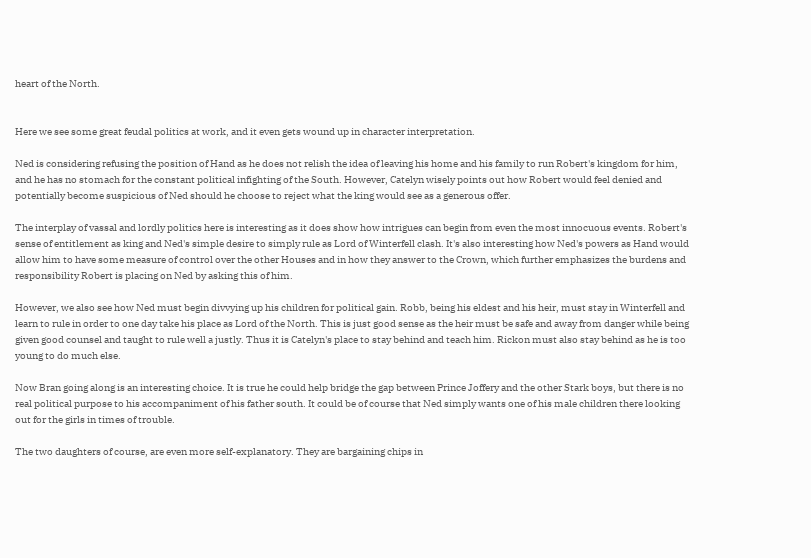heart of the North.


Here we see some great feudal politics at work, and it even gets wound up in character interpretation.

Ned is considering refusing the position of Hand as he does not relish the idea of leaving his home and his family to run Robert's kingdom for him, and he has no stomach for the constant political infighting of the South. However, Catelyn wisely points out how Robert would feel denied and potentially become suspicious of Ned should he choose to reject what the king would see as a generous offer.

The interplay of vassal and lordly politics here is interesting as it does show how intrigues can begin from even the most innocuous events. Robert's sense of entitlement as king and Ned's simple desire to simply rule as Lord of Winterfell clash. It's also interesting how Ned's powers as Hand would allow him to have some measure of control over the other Houses and in how they answer to the Crown, which further emphasizes the burdens and responsibility Robert is placing on Ned by asking this of him.

However, we also see how Ned must begin divvying up his children for political gain. Robb, being his eldest and his heir, must stay in Winterfell and learn to rule in order to one day take his place as Lord of the North. This is just good sense as the heir must be safe and away from danger while being given good counsel and taught to rule well a justly. Thus it is Catelyn's place to stay behind and teach him. Rickon must also stay behind as he is too young to do much else.

Now Bran going along is an interesting choice. It is true he could help bridge the gap between Prince Joffery and the other Stark boys, but there is no real political purpose to his accompaniment of his father south. It could be of course that Ned simply wants one of his male children there looking out for the girls in times of trouble.

The two daughters of course, are even more self-explanatory. They are bargaining chips in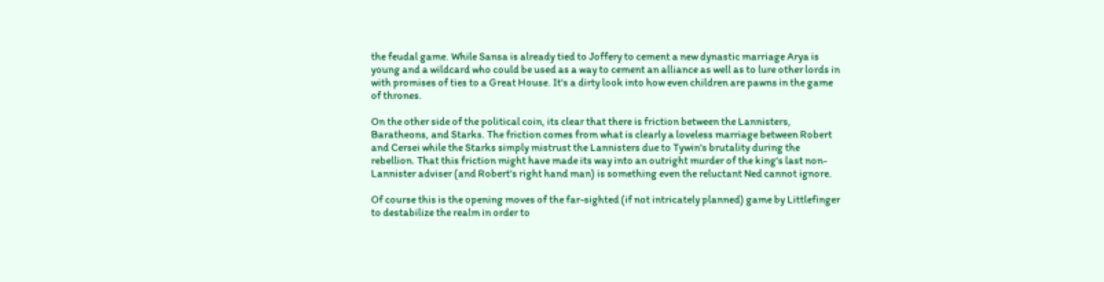the feudal game. While Sansa is already tied to Joffery to cement a new dynastic marriage Arya is young and a wildcard who could be used as a way to cement an alliance as well as to lure other lords in with promises of ties to a Great House. It's a dirty look into how even children are pawns in the game of thrones.

On the other side of the political coin, its clear that there is friction between the Lannisters, Baratheons, and Starks. The friction comes from what is clearly a loveless marriage between Robert and Cersei while the Starks simply mistrust the Lannisters due to Tywin's brutality during the rebellion. That this friction might have made its way into an outright murder of the king's last non-Lannister adviser (and Robert's right hand man) is something even the reluctant Ned cannot ignore.

Of course this is the opening moves of the far-sighted (if not intricately planned) game by Littlefinger to destabilize the realm in order to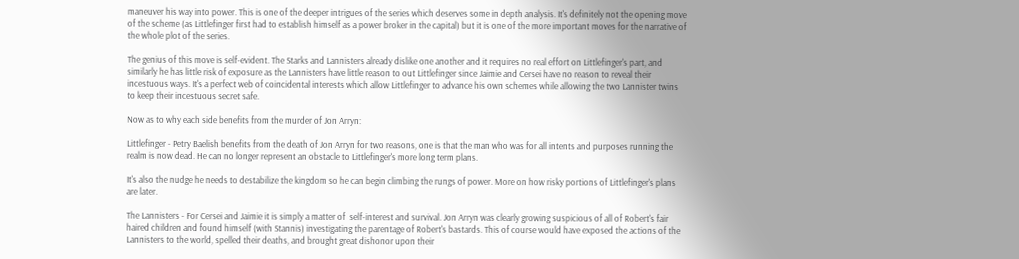maneuver his way into power. This is one of the deeper intrigues of the series which deserves some in depth analysis. It's definitely not the opening move of the scheme (as Littlefinger first had to establish himself as a power broker in the capital) but it is one of the more important moves for the narrative of the whole plot of the series.

The genius of this move is self-evident. The Starks and Lannisters already dislike one another and it requires no real effort on Littlefinger's part, and similarly he has little risk of exposure as the Lannisters have little reason to out Littlefinger since Jaimie and Cersei have no reason to reveal their incestuous ways. It's a perfect web of coincidental interests which allow Littlefinger to advance his own schemes while allowing the two Lannister twins to keep their incestuous secret safe.

Now as to why each side benefits from the murder of Jon Arryn:

Littlefinger - Petry Baelish benefits from the death of Jon Arryn for two reasons, one is that the man who was for all intents and purposes running the realm is now dead. He can no longer represent an obstacle to Littlefinger's more long term plans.

It's also the nudge he needs to destabilize the kingdom so he can begin climbing the rungs of power. More on how risky portions of Littlefinger's plans are later.

The Lannisters - For Cersei and Jaimie it is simply a matter of  self-interest and survival. Jon Arryn was clearly growing suspicious of all of Robert's fair haired children and found himself (with Stannis) investigating the parentage of Robert's bastards. This of course would have exposed the actions of the Lannisters to the world, spelled their deaths, and brought great dishonor upon their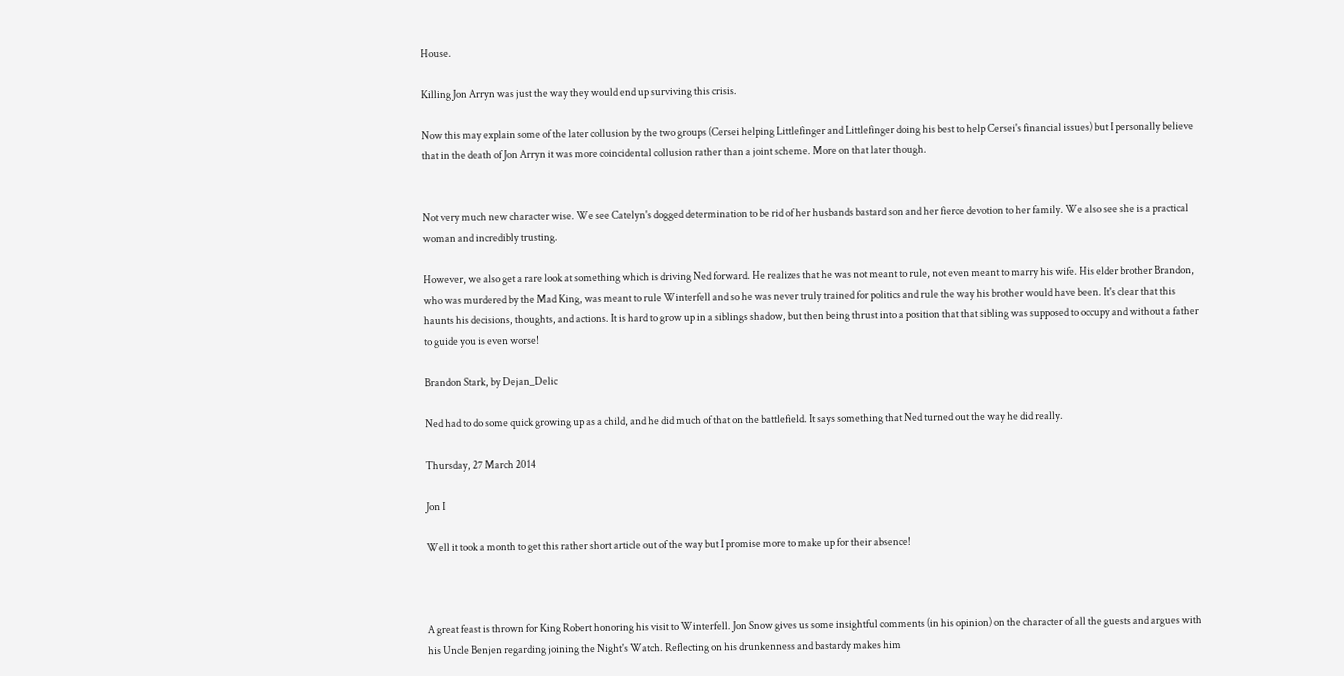House.

Killing Jon Arryn was just the way they would end up surviving this crisis.

Now this may explain some of the later collusion by the two groups (Cersei helping Littlefinger and Littlefinger doing his best to help Cersei's financial issues) but I personally believe that in the death of Jon Arryn it was more coincidental collusion rather than a joint scheme. More on that later though.


Not very much new character wise. We see Catelyn's dogged determination to be rid of her husbands bastard son and her fierce devotion to her family. We also see she is a practical woman and incredibly trusting.

However, we also get a rare look at something which is driving Ned forward. He realizes that he was not meant to rule, not even meant to marry his wife. His elder brother Brandon, who was murdered by the Mad King, was meant to rule Winterfell and so he was never truly trained for politics and rule the way his brother would have been. It's clear that this haunts his decisions, thoughts, and actions. It is hard to grow up in a siblings shadow, but then being thrust into a position that that sibling was supposed to occupy and without a father to guide you is even worse!

Brandon Stark, by Dejan_Delic

Ned had to do some quick growing up as a child, and he did much of that on the battlefield. It says something that Ned turned out the way he did really.

Thursday, 27 March 2014

Jon I

Well it took a month to get this rather short article out of the way but I promise more to make up for their absence!



A great feast is thrown for King Robert honoring his visit to Winterfell. Jon Snow gives us some insightful comments (in his opinion) on the character of all the guests and argues with his Uncle Benjen regarding joining the Night's Watch. Reflecting on his drunkenness and bastardy makes him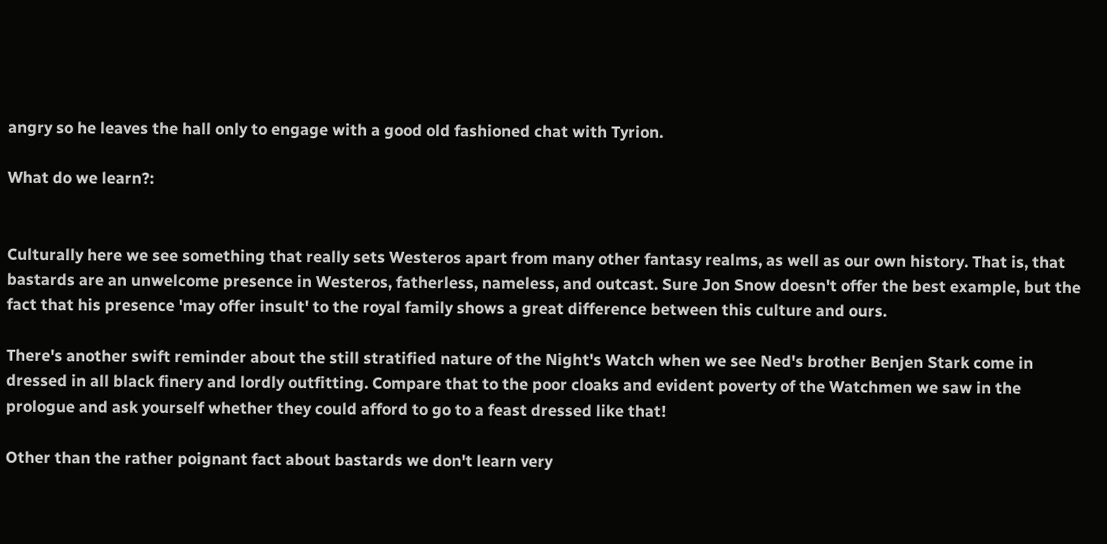angry so he leaves the hall only to engage with a good old fashioned chat with Tyrion.

What do we learn?:


Culturally here we see something that really sets Westeros apart from many other fantasy realms, as well as our own history. That is, that bastards are an unwelcome presence in Westeros, fatherless, nameless, and outcast. Sure Jon Snow doesn't offer the best example, but the fact that his presence 'may offer insult' to the royal family shows a great difference between this culture and ours.

There's another swift reminder about the still stratified nature of the Night's Watch when we see Ned's brother Benjen Stark come in dressed in all black finery and lordly outfitting. Compare that to the poor cloaks and evident poverty of the Watchmen we saw in the prologue and ask yourself whether they could afford to go to a feast dressed like that!

Other than the rather poignant fact about bastards we don't learn very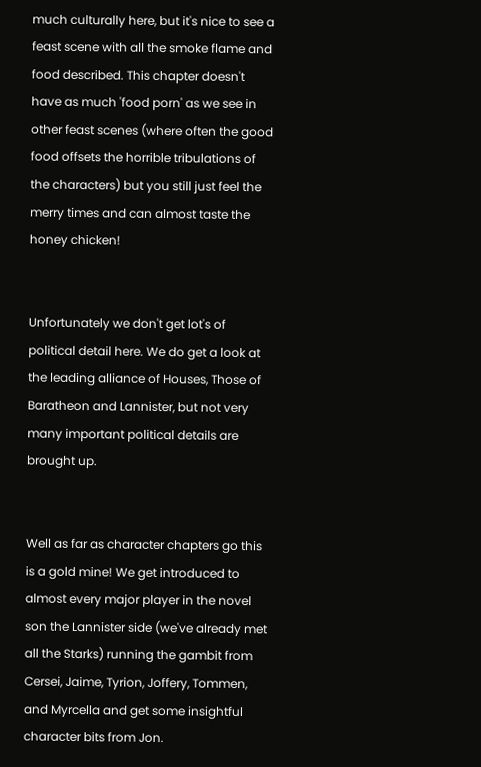much culturally here, but it's nice to see a feast scene with all the smoke flame and food described. This chapter doesn't have as much 'food porn' as we see in other feast scenes (where often the good food offsets the horrible tribulations of the characters) but you still just feel the merry times and can almost taste the honey chicken!


Unfortunately we don't get lot's of political detail here. We do get a look at the leading alliance of Houses, Those of Baratheon and Lannister, but not very many important political details are brought up.


Well as far as character chapters go this is a gold mine! We get introduced to almost every major player in the novel son the Lannister side (we've already met all the Starks) running the gambit from Cersei, Jaime, Tyrion, Joffery, Tommen, and Myrcella and get some insightful character bits from Jon.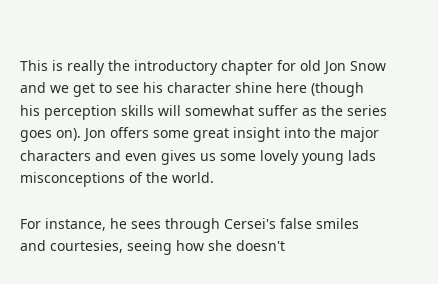This is really the introductory chapter for old Jon Snow and we get to see his character shine here (though his perception skills will somewhat suffer as the series goes on). Jon offers some great insight into the major characters and even gives us some lovely young lads misconceptions of the world.

For instance, he sees through Cersei's false smiles and courtesies, seeing how she doesn't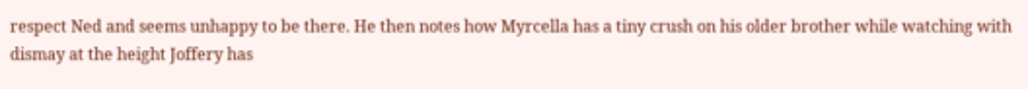respect Ned and seems unhappy to be there. He then notes how Myrcella has a tiny crush on his older brother while watching with dismay at the height Joffery has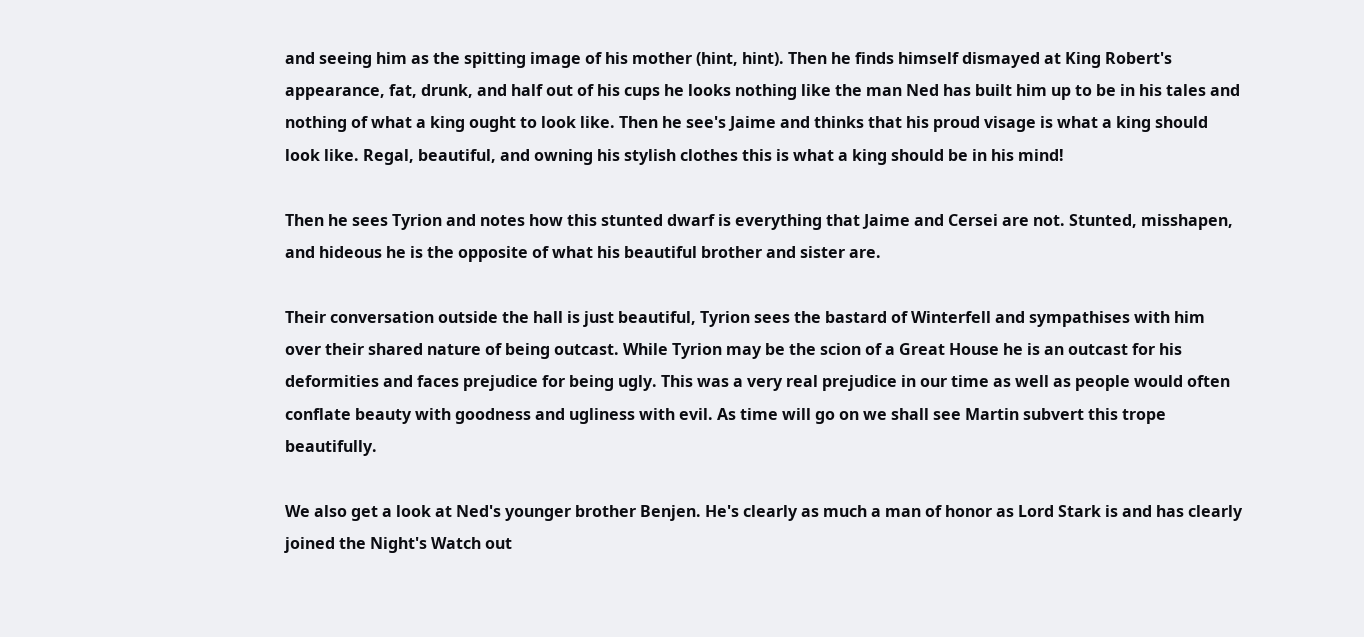and seeing him as the spitting image of his mother (hint, hint). Then he finds himself dismayed at King Robert's appearance, fat, drunk, and half out of his cups he looks nothing like the man Ned has built him up to be in his tales and nothing of what a king ought to look like. Then he see's Jaime and thinks that his proud visage is what a king should look like. Regal, beautiful, and owning his stylish clothes this is what a king should be in his mind!

Then he sees Tyrion and notes how this stunted dwarf is everything that Jaime and Cersei are not. Stunted, misshapen, and hideous he is the opposite of what his beautiful brother and sister are.

Their conversation outside the hall is just beautiful, Tyrion sees the bastard of Winterfell and sympathises with him over their shared nature of being outcast. While Tyrion may be the scion of a Great House he is an outcast for his deformities and faces prejudice for being ugly. This was a very real prejudice in our time as well as people would often conflate beauty with goodness and ugliness with evil. As time will go on we shall see Martin subvert this trope beautifully.

We also get a look at Ned's younger brother Benjen. He's clearly as much a man of honor as Lord Stark is and has clearly joined the Night's Watch out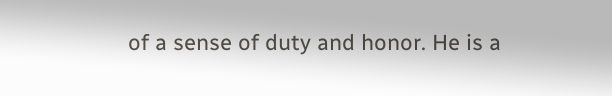of a sense of duty and honor. He is a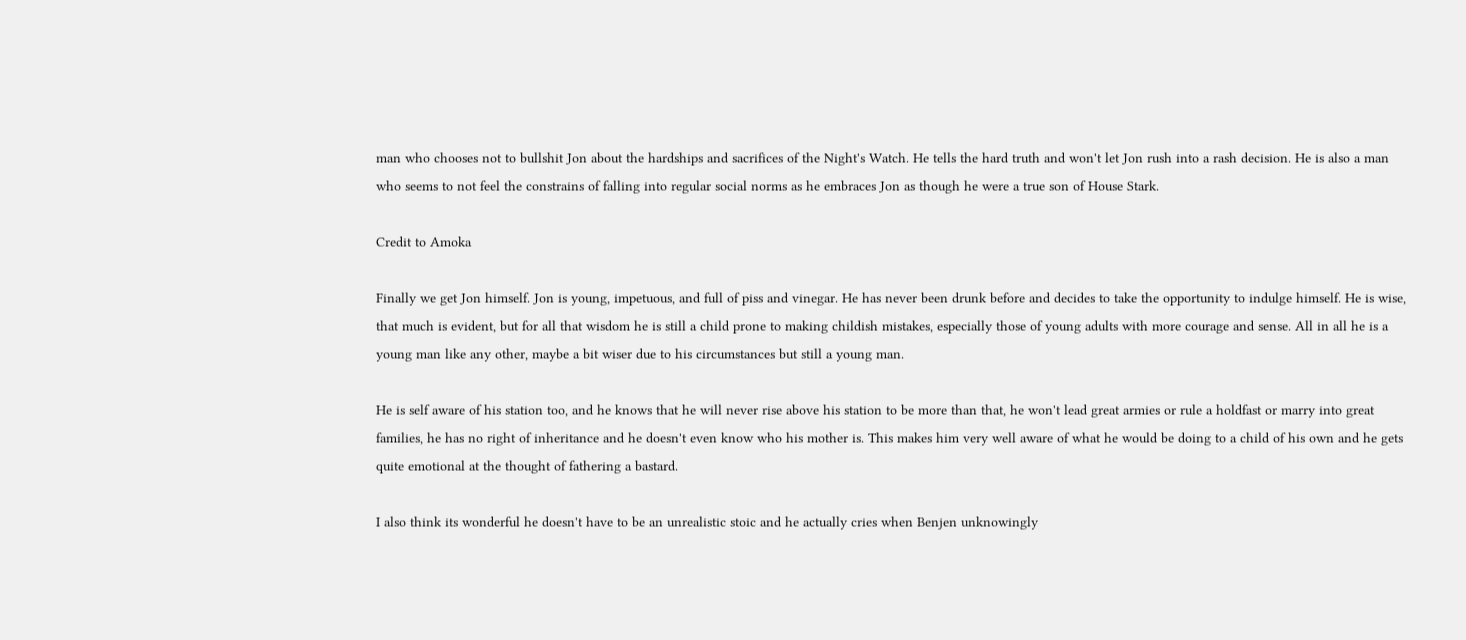man who chooses not to bullshit Jon about the hardships and sacrifices of the Night's Watch. He tells the hard truth and won't let Jon rush into a rash decision. He is also a man who seems to not feel the constrains of falling into regular social norms as he embraces Jon as though he were a true son of House Stark.

Credit to Amoka

Finally we get Jon himself. Jon is young, impetuous, and full of piss and vinegar. He has never been drunk before and decides to take the opportunity to indulge himself. He is wise, that much is evident, but for all that wisdom he is still a child prone to making childish mistakes, especially those of young adults with more courage and sense. All in all he is a young man like any other, maybe a bit wiser due to his circumstances but still a young man.

He is self aware of his station too, and he knows that he will never rise above his station to be more than that, he won't lead great armies or rule a holdfast or marry into great families, he has no right of inheritance and he doesn't even know who his mother is. This makes him very well aware of what he would be doing to a child of his own and he gets quite emotional at the thought of fathering a bastard.

I also think its wonderful he doesn't have to be an unrealistic stoic and he actually cries when Benjen unknowingly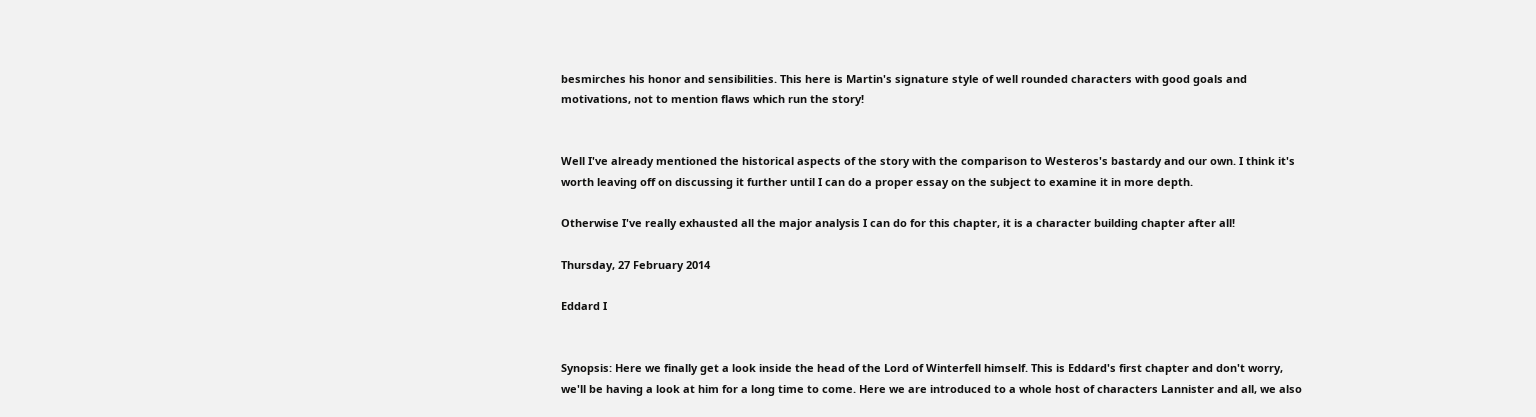besmirches his honor and sensibilities. This here is Martin's signature style of well rounded characters with good goals and motivations, not to mention flaws which run the story!


Well I've already mentioned the historical aspects of the story with the comparison to Westeros's bastardy and our own. I think it's worth leaving off on discussing it further until I can do a proper essay on the subject to examine it in more depth.

Otherwise I've really exhausted all the major analysis I can do for this chapter, it is a character building chapter after all!

Thursday, 27 February 2014

Eddard I


Synopsis: Here we finally get a look inside the head of the Lord of Winterfell himself. This is Eddard's first chapter and don't worry, we'll be having a look at him for a long time to come. Here we are introduced to a whole host of characters Lannister and all, we also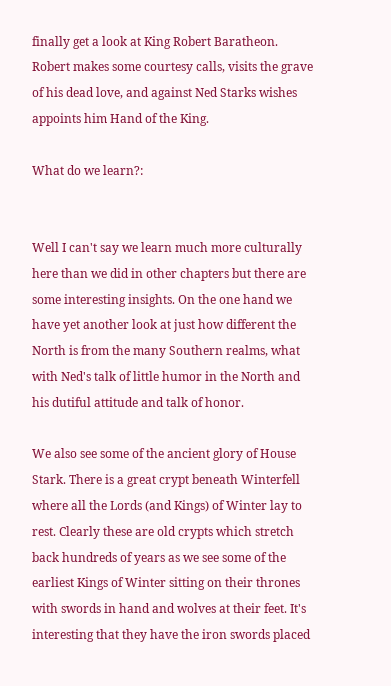finally get a look at King Robert Baratheon. Robert makes some courtesy calls, visits the grave of his dead love, and against Ned Starks wishes appoints him Hand of the King.

What do we learn?:


Well I can't say we learn much more culturally here than we did in other chapters but there are some interesting insights. On the one hand we have yet another look at just how different the North is from the many Southern realms, what with Ned's talk of little humor in the North and his dutiful attitude and talk of honor.

We also see some of the ancient glory of House Stark. There is a great crypt beneath Winterfell where all the Lords (and Kings) of Winter lay to rest. Clearly these are old crypts which stretch back hundreds of years as we see some of the earliest Kings of Winter sitting on their thrones with swords in hand and wolves at their feet. It's interesting that they have the iron swords placed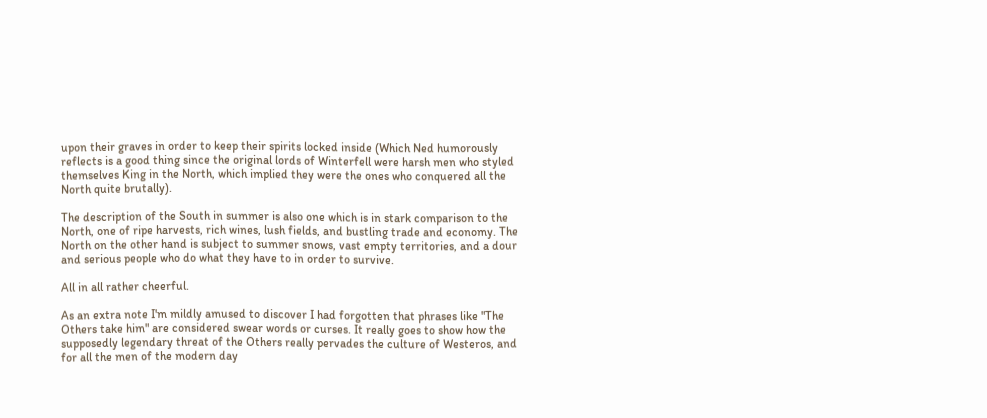upon their graves in order to keep their spirits locked inside (Which Ned humorously reflects is a good thing since the original lords of Winterfell were harsh men who styled themselves King in the North, which implied they were the ones who conquered all the North quite brutally).

The description of the South in summer is also one which is in stark comparison to the North, one of ripe harvests, rich wines, lush fields, and bustling trade and economy. The North on the other hand is subject to summer snows, vast empty territories, and a dour and serious people who do what they have to in order to survive.

All in all rather cheerful.

As an extra note I'm mildly amused to discover I had forgotten that phrases like "The Others take him" are considered swear words or curses. It really goes to show how the supposedly legendary threat of the Others really pervades the culture of Westeros, and for all the men of the modern day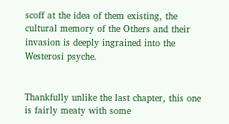scoff at the idea of them existing, the cultural memory of the Others and their invasion is deeply ingrained into the Westerosi psyche.


Thankfully unlike the last chapter, this one is fairly meaty with some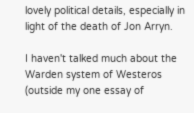lovely political details, especially in light of the death of Jon Arryn.

I haven't talked much about the Warden system of Westeros (outside my one essay of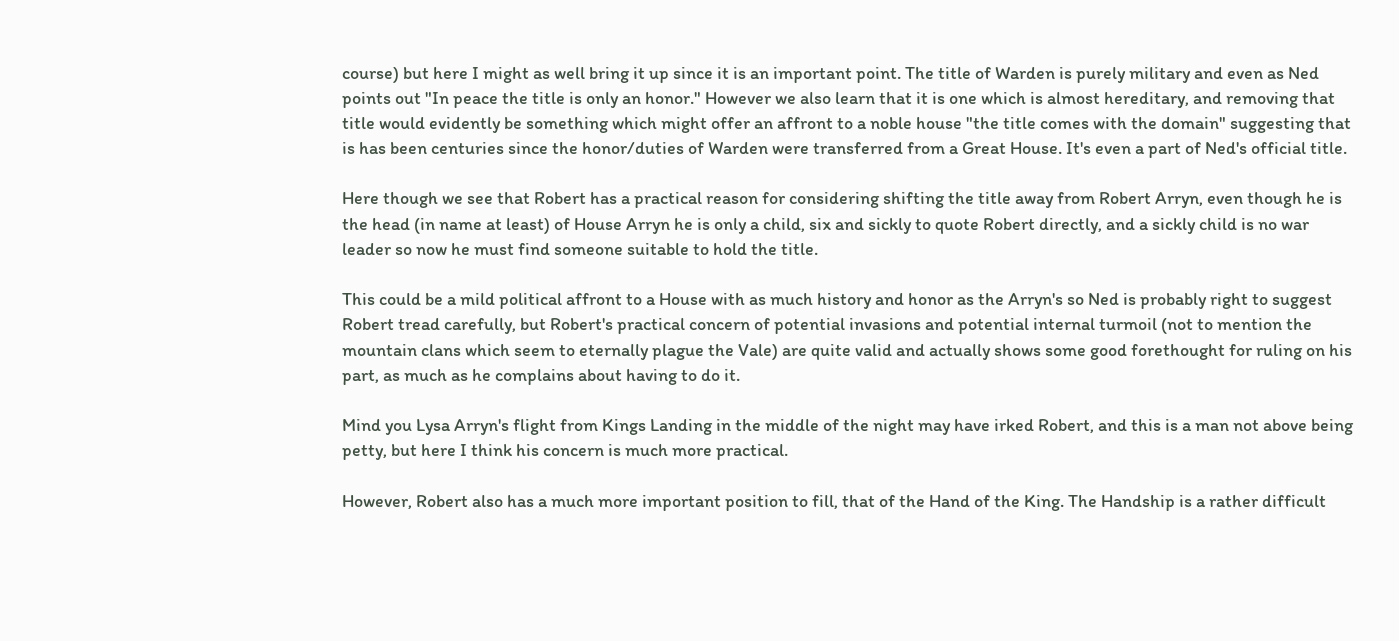course) but here I might as well bring it up since it is an important point. The title of Warden is purely military and even as Ned points out "In peace the title is only an honor." However we also learn that it is one which is almost hereditary, and removing that title would evidently be something which might offer an affront to a noble house "the title comes with the domain" suggesting that is has been centuries since the honor/duties of Warden were transferred from a Great House. It's even a part of Ned's official title.

Here though we see that Robert has a practical reason for considering shifting the title away from Robert Arryn, even though he is the head (in name at least) of House Arryn he is only a child, six and sickly to quote Robert directly, and a sickly child is no war leader so now he must find someone suitable to hold the title.

This could be a mild political affront to a House with as much history and honor as the Arryn's so Ned is probably right to suggest Robert tread carefully, but Robert's practical concern of potential invasions and potential internal turmoil (not to mention the mountain clans which seem to eternally plague the Vale) are quite valid and actually shows some good forethought for ruling on his part, as much as he complains about having to do it.

Mind you Lysa Arryn's flight from Kings Landing in the middle of the night may have irked Robert, and this is a man not above being petty, but here I think his concern is much more practical.

However, Robert also has a much more important position to fill, that of the Hand of the King. The Handship is a rather difficult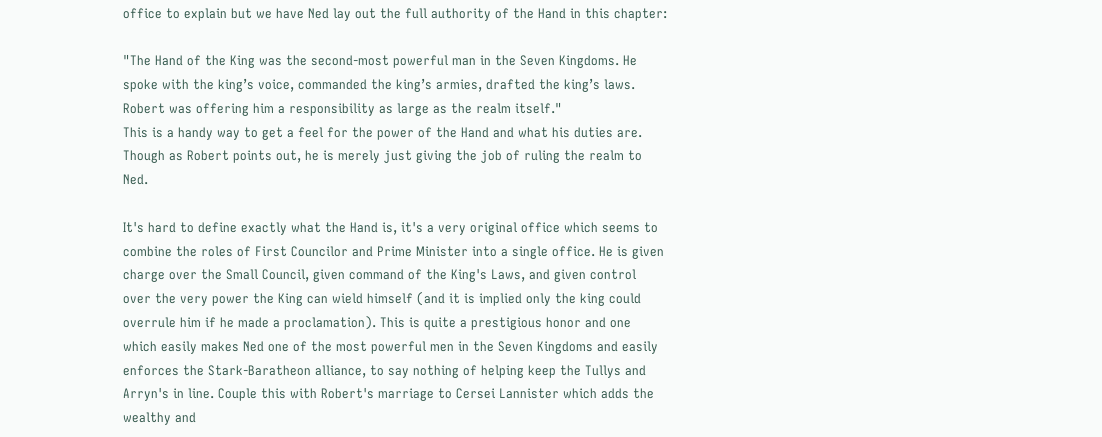office to explain but we have Ned lay out the full authority of the Hand in this chapter:

"The Hand of the King was the second-most powerful man in the Seven Kingdoms. He spoke with the king’s voice, commanded the king’s armies, drafted the king’s laws. Robert was offering him a responsibility as large as the realm itself."
This is a handy way to get a feel for the power of the Hand and what his duties are. Though as Robert points out, he is merely just giving the job of ruling the realm to Ned.

It's hard to define exactly what the Hand is, it's a very original office which seems to combine the roles of First Councilor and Prime Minister into a single office. He is given charge over the Small Council, given command of the King's Laws, and given control over the very power the King can wield himself (and it is implied only the king could overrule him if he made a proclamation). This is quite a prestigious honor and one which easily makes Ned one of the most powerful men in the Seven Kingdoms and easily enforces the Stark-Baratheon alliance, to say nothing of helping keep the Tullys and Arryn's in line. Couple this with Robert's marriage to Cersei Lannister which adds the wealthy and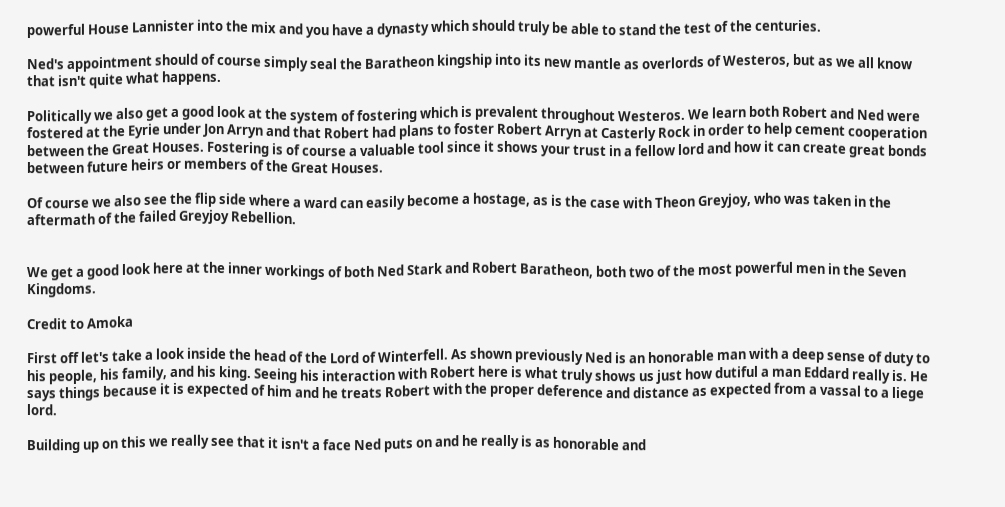powerful House Lannister into the mix and you have a dynasty which should truly be able to stand the test of the centuries.

Ned's appointment should of course simply seal the Baratheon kingship into its new mantle as overlords of Westeros, but as we all know that isn't quite what happens.

Politically we also get a good look at the system of fostering which is prevalent throughout Westeros. We learn both Robert and Ned were fostered at the Eyrie under Jon Arryn and that Robert had plans to foster Robert Arryn at Casterly Rock in order to help cement cooperation between the Great Houses. Fostering is of course a valuable tool since it shows your trust in a fellow lord and how it can create great bonds between future heirs or members of the Great Houses.

Of course we also see the flip side where a ward can easily become a hostage, as is the case with Theon Greyjoy, who was taken in the aftermath of the failed Greyjoy Rebellion.


We get a good look here at the inner workings of both Ned Stark and Robert Baratheon, both two of the most powerful men in the Seven Kingdoms.

Credit to Amoka

First off let's take a look inside the head of the Lord of Winterfell. As shown previously Ned is an honorable man with a deep sense of duty to his people, his family, and his king. Seeing his interaction with Robert here is what truly shows us just how dutiful a man Eddard really is. He says things because it is expected of him and he treats Robert with the proper deference and distance as expected from a vassal to a liege lord.

Building up on this we really see that it isn't a face Ned puts on and he really is as honorable and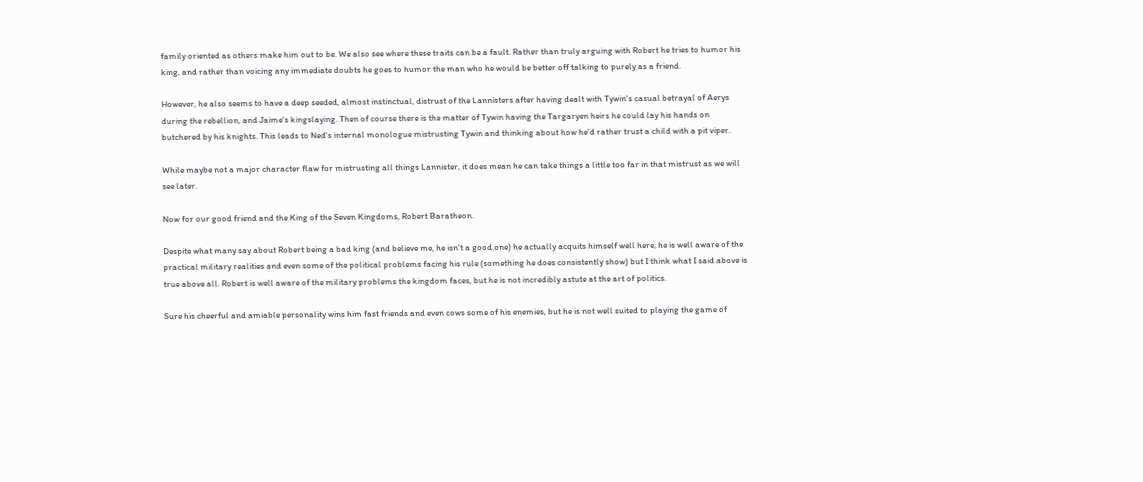family oriented as others make him out to be. We also see where these traits can be a fault. Rather than truly arguing with Robert he tries to humor his king, and rather than voicing any immediate doubts he goes to humor the man who he would be better off talking to purely as a friend.

However, he also seems to have a deep seeded, almost instinctual, distrust of the Lannisters after having dealt with Tywin's casual betrayal of Aerys during the rebellion, and Jaime's kingslaying. Then of course there is the matter of Tywin having the Targaryen heirs he could lay his hands on butchered by his knights. This leads to Ned's internal monologue mistrusting Tywin and thinking about how he'd rather trust a child with a pit viper.

While maybe not a major character flaw for mistrusting all things Lannister, it does mean he can take things a little too far in that mistrust as we will see later.

Now for our good friend and the King of the Seven Kingdoms, Robert Baratheon.

Despite what many say about Robert being a bad king (and believe me, he isn't a good one) he actually acquits himself well here, he is well aware of the practical military realities and even some of the political problems facing his rule (something he does consistently show) but I think what I said above is true above all. Robert is well aware of the military problems the kingdom faces, but he is not incredibly astute at the art of politics.

Sure his cheerful and amiable personality wins him fast friends and even cows some of his enemies, but he is not well suited to playing the game of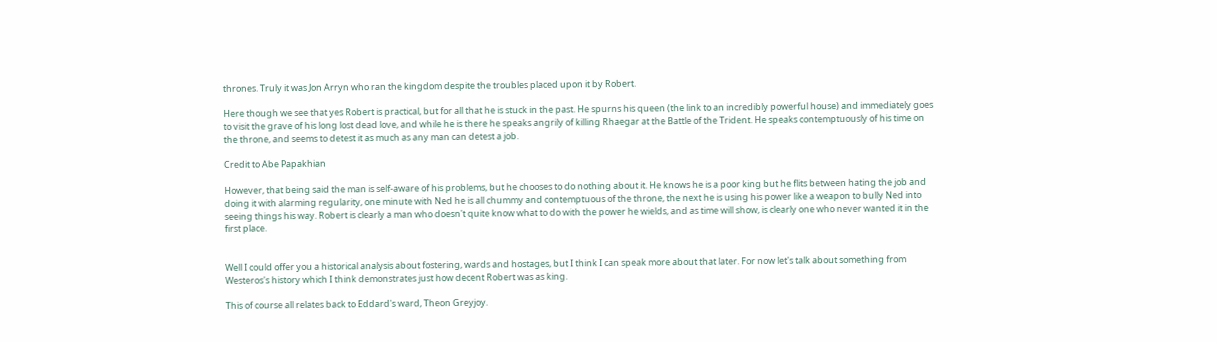thrones. Truly it was Jon Arryn who ran the kingdom despite the troubles placed upon it by Robert.

Here though we see that yes Robert is practical, but for all that he is stuck in the past. He spurns his queen (the link to an incredibly powerful house) and immediately goes to visit the grave of his long lost dead love, and while he is there he speaks angrily of killing Rhaegar at the Battle of the Trident. He speaks contemptuously of his time on the throne, and seems to detest it as much as any man can detest a job.

Credit to Abe Papakhian

However, that being said the man is self-aware of his problems, but he chooses to do nothing about it. He knows he is a poor king but he flits between hating the job and doing it with alarming regularity, one minute with Ned he is all chummy and contemptuous of the throne, the next he is using his power like a weapon to bully Ned into seeing things his way. Robert is clearly a man who doesn't quite know what to do with the power he wields, and as time will show, is clearly one who never wanted it in the first place.


Well I could offer you a historical analysis about fostering, wards and hostages, but I think I can speak more about that later. For now let's talk about something from Westeros's history which I think demonstrates just how decent Robert was as king.

This of course all relates back to Eddard's ward, Theon Greyjoy.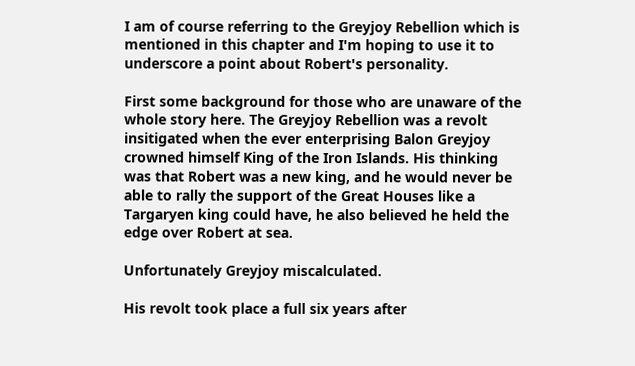I am of course referring to the Greyjoy Rebellion which is mentioned in this chapter and I'm hoping to use it to underscore a point about Robert's personality.

First some background for those who are unaware of the whole story here. The Greyjoy Rebellion was a revolt insitigated when the ever enterprising Balon Greyjoy crowned himself King of the Iron Islands. His thinking was that Robert was a new king, and he would never be able to rally the support of the Great Houses like a Targaryen king could have, he also believed he held the edge over Robert at sea.

Unfortunately Greyjoy miscalculated.

His revolt took place a full six years after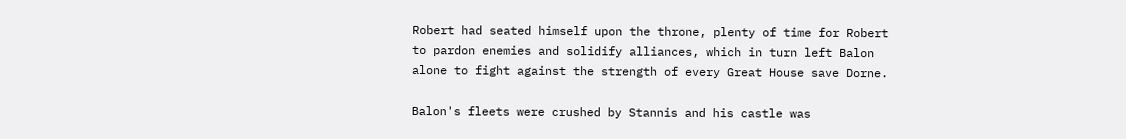Robert had seated himself upon the throne, plenty of time for Robert to pardon enemies and solidify alliances, which in turn left Balon alone to fight against the strength of every Great House save Dorne.

Balon's fleets were crushed by Stannis and his castle was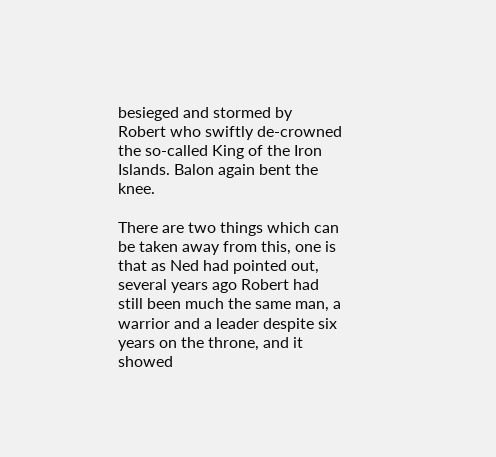besieged and stormed by Robert who swiftly de-crowned the so-called King of the Iron Islands. Balon again bent the knee.

There are two things which can be taken away from this, one is that as Ned had pointed out, several years ago Robert had still been much the same man, a warrior and a leader despite six years on the throne, and it showed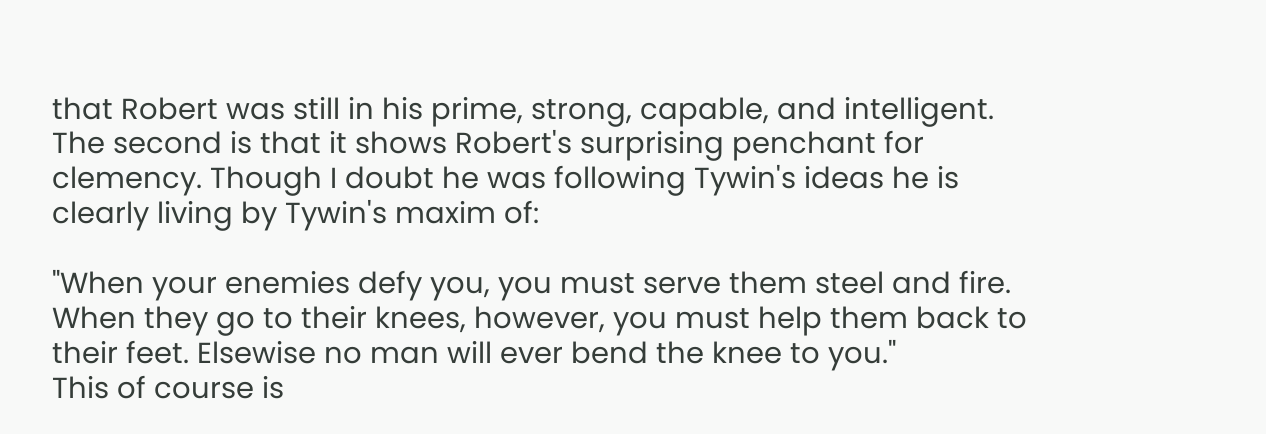that Robert was still in his prime, strong, capable, and intelligent. The second is that it shows Robert's surprising penchant for clemency. Though I doubt he was following Tywin's ideas he is clearly living by Tywin's maxim of:

"When your enemies defy you, you must serve them steel and fire. When they go to their knees, however, you must help them back to their feet. Elsewise no man will ever bend the knee to you."
This of course is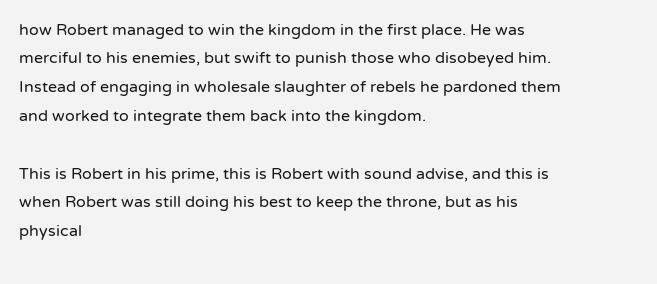how Robert managed to win the kingdom in the first place. He was merciful to his enemies, but swift to punish those who disobeyed him. Instead of engaging in wholesale slaughter of rebels he pardoned them and worked to integrate them back into the kingdom.

This is Robert in his prime, this is Robert with sound advise, and this is when Robert was still doing his best to keep the throne, but as his physical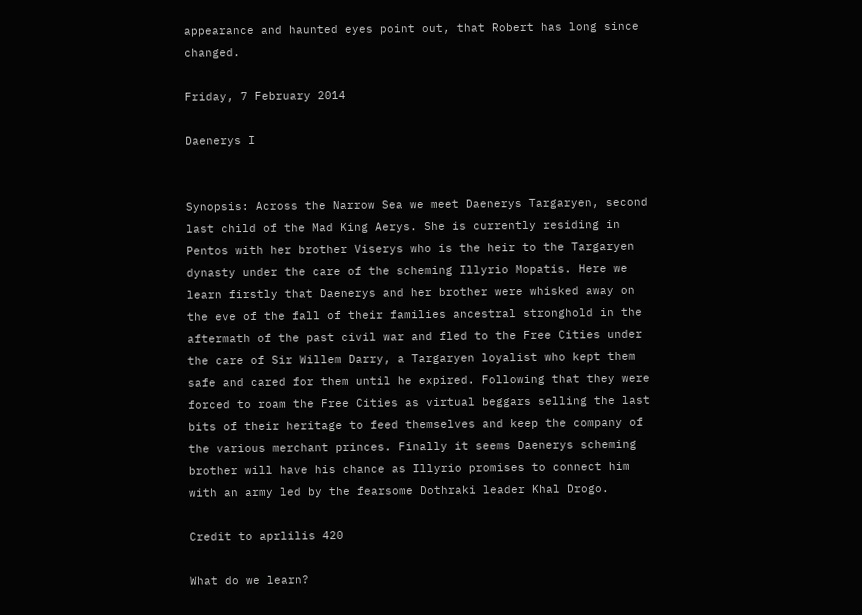appearance and haunted eyes point out, that Robert has long since changed.

Friday, 7 February 2014

Daenerys I


Synopsis: Across the Narrow Sea we meet Daenerys Targaryen, second last child of the Mad King Aerys. She is currently residing in Pentos with her brother Viserys who is the heir to the Targaryen dynasty under the care of the scheming Illyrio Mopatis. Here we learn firstly that Daenerys and her brother were whisked away on the eve of the fall of their families ancestral stronghold in the aftermath of the past civil war and fled to the Free Cities under the care of Sir Willem Darry, a Targaryen loyalist who kept them safe and cared for them until he expired. Following that they were forced to roam the Free Cities as virtual beggars selling the last bits of their heritage to feed themselves and keep the company of the various merchant princes. Finally it seems Daenerys scheming brother will have his chance as Illyrio promises to connect him with an army led by the fearsome Dothraki leader Khal Drogo.

Credit to aprlilis 420

What do we learn?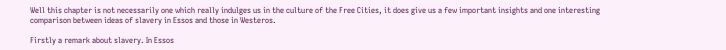Well this chapter is not necessarily one which really indulges us in the culture of the Free Cities, it does give us a few important insights and one interesting comparison between ideas of slavery in Essos and those in Westeros.

Firstly a remark about slavery. In Essos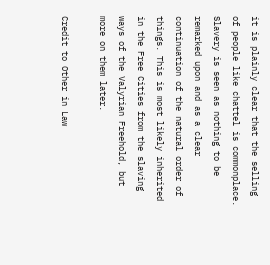it is plainly clear that the selling of people like chattel is commonplace. Slavery is seen as nothing to be remarked upon and as a clear continuation of the natural order of things. This is most likely inherited in the Free Cities from the slaving ways of the Valyrian Freehold, but more on them later.

Credit to Other in Law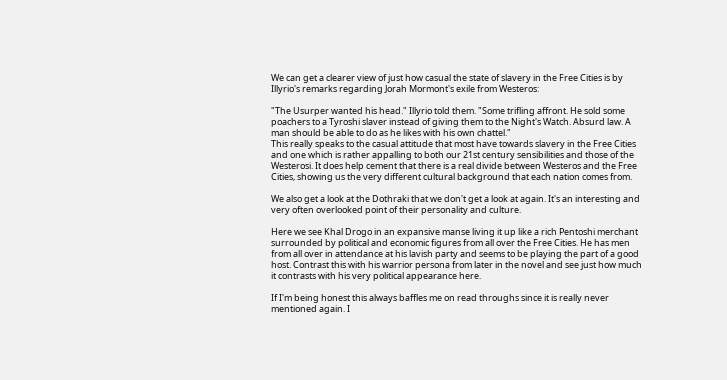We can get a clearer view of just how casual the state of slavery in the Free Cities is by Illyrio's remarks regarding Jorah Mormont's exile from Westeros:

"The Usurper wanted his head." Illyrio told them. "Some trifling affront. He sold some poachers to a Tyroshi slaver instead of giving them to the Night's Watch. Absurd law. A man should be able to do as he likes with his own chattel."
This really speaks to the casual attitude that most have towards slavery in the Free Cities and one which is rather appalling to both our 21st century sensibilities and those of the Westerosi. It does help cement that there is a real divide between Westeros and the Free Cities, showing us the very different cultural background that each nation comes from.

We also get a look at the Dothraki that we don't get a look at again. It's an interesting and very often overlooked point of their personality and culture.

Here we see Khal Drogo in an expansive manse living it up like a rich Pentoshi merchant surrounded by political and economic figures from all over the Free Cities. He has men from all over in attendance at his lavish party and seems to be playing the part of a good host. Contrast this with his warrior persona from later in the novel and see just how much it contrasts with his very political appearance here.

If I'm being honest this always baffles me on read throughs since it is really never mentioned again. I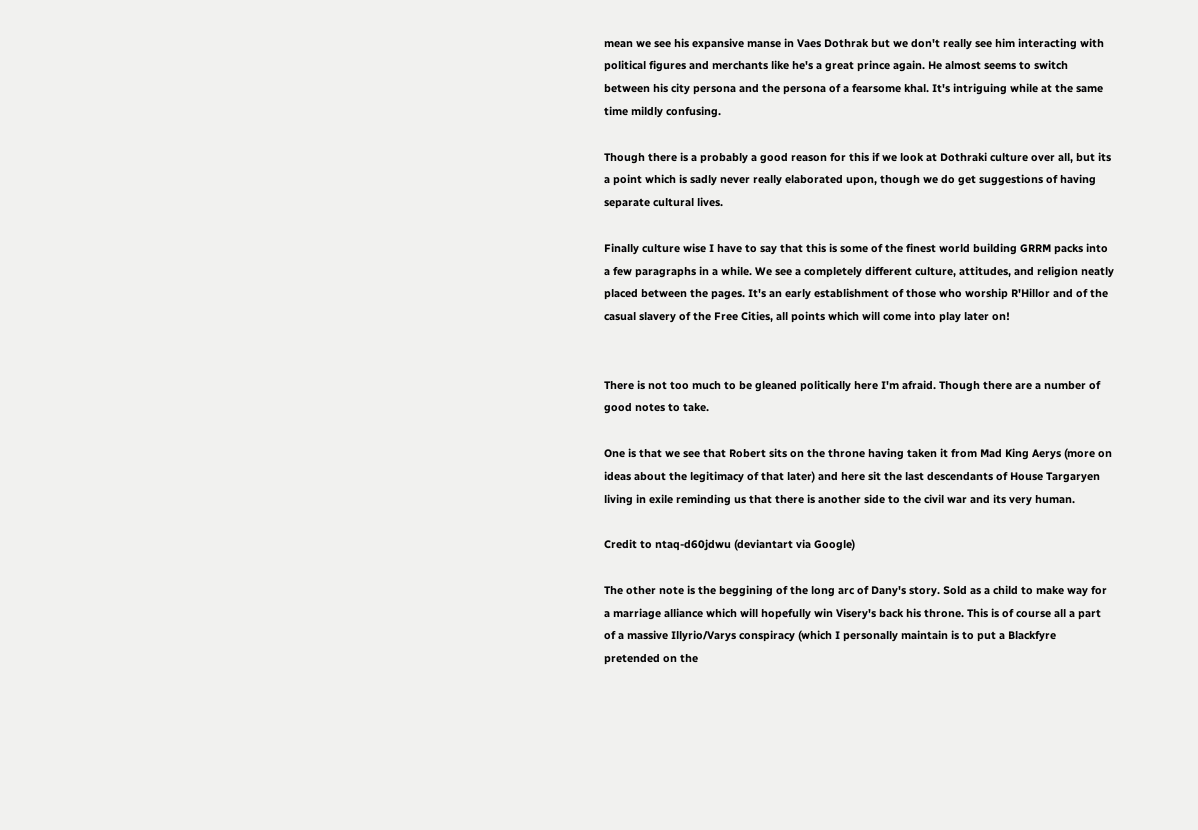mean we see his expansive manse in Vaes Dothrak but we don't really see him interacting with political figures and merchants like he's a great prince again. He almost seems to switch between his city persona and the persona of a fearsome khal. It's intriguing while at the same time mildly confusing.

Though there is a probably a good reason for this if we look at Dothraki culture over all, but its a point which is sadly never really elaborated upon, though we do get suggestions of having separate cultural lives.

Finally culture wise I have to say that this is some of the finest world building GRRM packs into a few paragraphs in a while. We see a completely different culture, attitudes, and religion neatly placed between the pages. It's an early establishment of those who worship R'Hillor and of the casual slavery of the Free Cities, all points which will come into play later on!


There is not too much to be gleaned politically here I'm afraid. Though there are a number of good notes to take.

One is that we see that Robert sits on the throne having taken it from Mad King Aerys (more on ideas about the legitimacy of that later) and here sit the last descendants of House Targaryen living in exile reminding us that there is another side to the civil war and its very human.

Credit to ntaq-d60jdwu (deviantart via Google)

The other note is the beggining of the long arc of Dany's story. Sold as a child to make way for a marriage alliance which will hopefully win Visery's back his throne. This is of course all a part of a massive Illyrio/Varys conspiracy (which I personally maintain is to put a Blackfyre pretended on the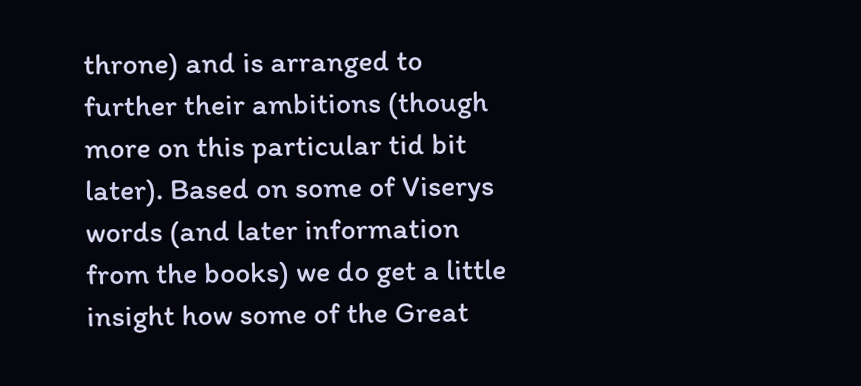throne) and is arranged to further their ambitions (though more on this particular tid bit later). Based on some of Viserys words (and later information from the books) we do get a little insight how some of the Great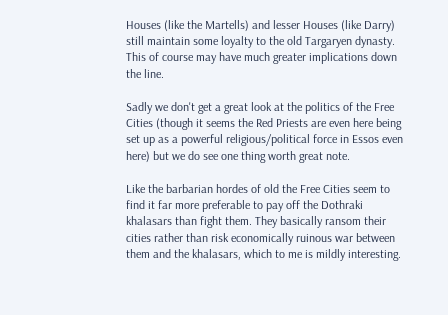Houses (like the Martells) and lesser Houses (like Darry) still maintain some loyalty to the old Targaryen dynasty. This of course may have much greater implications down the line.

Sadly we don't get a great look at the politics of the Free Cities (though it seems the Red Priests are even here being set up as a powerful religious/political force in Essos even here) but we do see one thing worth great note.

Like the barbarian hordes of old the Free Cities seem to find it far more preferable to pay off the Dothraki khalasars than fight them. They basically ransom their cities rather than risk economically ruinous war between them and the khalasars, which to me is mildly interesting.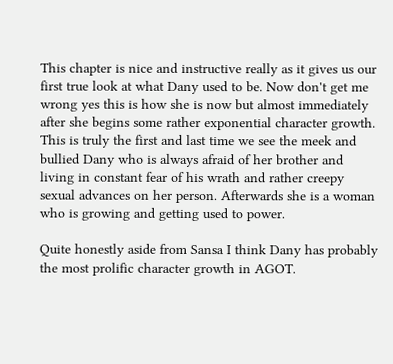This chapter is nice and instructive really as it gives us our first true look at what Dany used to be. Now don't get me wrong yes this is how she is now but almost immediately after she begins some rather exponential character growth. This is truly the first and last time we see the meek and bullied Dany who is always afraid of her brother and living in constant fear of his wrath and rather creepy sexual advances on her person. Afterwards she is a woman who is growing and getting used to power.

Quite honestly aside from Sansa I think Dany has probably the most prolific character growth in AGOT.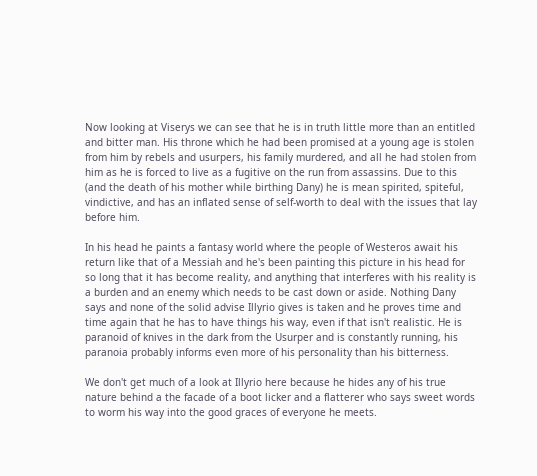Now looking at Viserys we can see that he is in truth little more than an entitled and bitter man. His throne which he had been promised at a young age is stolen from him by rebels and usurpers, his family murdered, and all he had stolen from him as he is forced to live as a fugitive on the run from assassins. Due to this (and the death of his mother while birthing Dany) he is mean spirited, spiteful, vindictive, and has an inflated sense of self-worth to deal with the issues that lay before him.

In his head he paints a fantasy world where the people of Westeros await his return like that of a Messiah and he's been painting this picture in his head for so long that it has become reality, and anything that interferes with his reality is a burden and an enemy which needs to be cast down or aside. Nothing Dany says and none of the solid advise Illyrio gives is taken and he proves time and time again that he has to have things his way, even if that isn't realistic. He is paranoid of knives in the dark from the Usurper and is constantly running, his paranoia probably informs even more of his personality than his bitterness.

We don't get much of a look at Illyrio here because he hides any of his true nature behind a the facade of a boot licker and a flatterer who says sweet words to worm his way into the good graces of everyone he meets.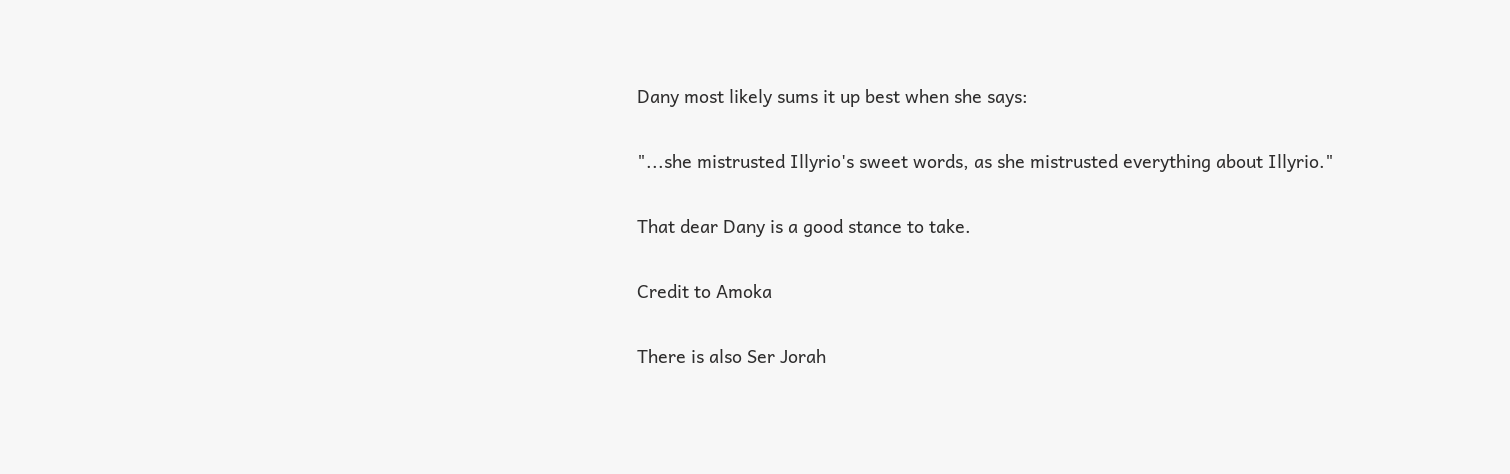Dany most likely sums it up best when she says:

"...she mistrusted Illyrio's sweet words, as she mistrusted everything about Illyrio."

That dear Dany is a good stance to take.

Credit to Amoka

There is also Ser Jorah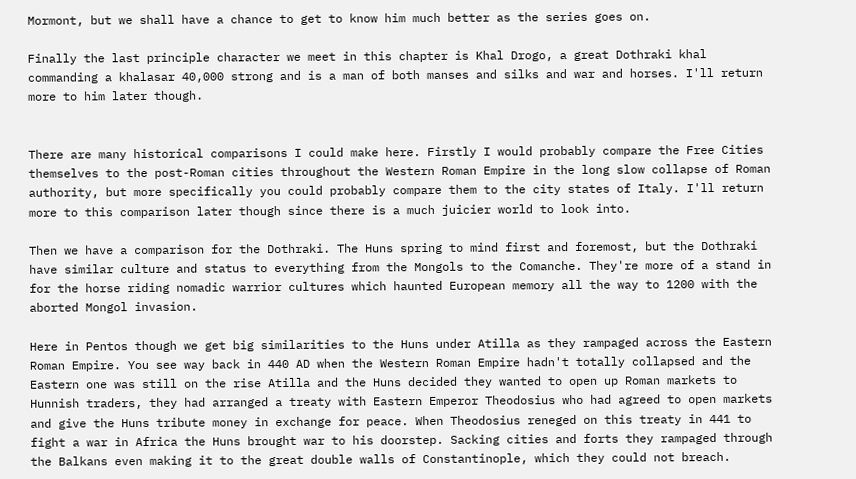Mormont, but we shall have a chance to get to know him much better as the series goes on.

Finally the last principle character we meet in this chapter is Khal Drogo, a great Dothraki khal commanding a khalasar 40,000 strong and is a man of both manses and silks and war and horses. I'll return more to him later though.


There are many historical comparisons I could make here. Firstly I would probably compare the Free Cities themselves to the post-Roman cities throughout the Western Roman Empire in the long slow collapse of Roman authority, but more specifically you could probably compare them to the city states of Italy. I'll return more to this comparison later though since there is a much juicier world to look into.

Then we have a comparison for the Dothraki. The Huns spring to mind first and foremost, but the Dothraki have similar culture and status to everything from the Mongols to the Comanche. They're more of a stand in for the horse riding nomadic warrior cultures which haunted European memory all the way to 1200 with the aborted Mongol invasion.

Here in Pentos though we get big similarities to the Huns under Atilla as they rampaged across the Eastern Roman Empire. You see way back in 440 AD when the Western Roman Empire hadn't totally collapsed and the Eastern one was still on the rise Atilla and the Huns decided they wanted to open up Roman markets to Hunnish traders, they had arranged a treaty with Eastern Emperor Theodosius who had agreed to open markets and give the Huns tribute money in exchange for peace. When Theodosius reneged on this treaty in 441 to fight a war in Africa the Huns brought war to his doorstep. Sacking cities and forts they rampaged through the Balkans even making it to the great double walls of Constantinople, which they could not breach.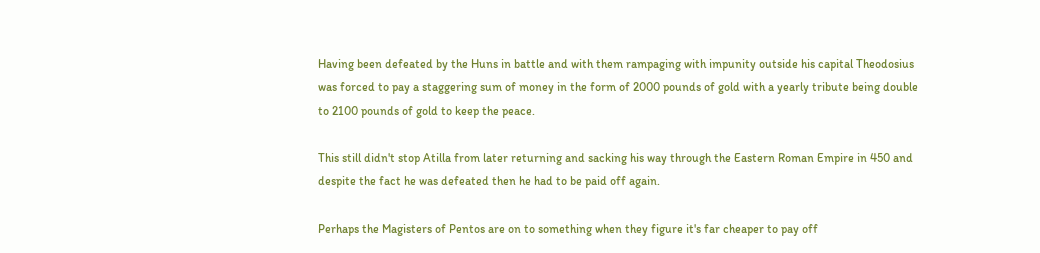Having been defeated by the Huns in battle and with them rampaging with impunity outside his capital Theodosius was forced to pay a staggering sum of money in the form of 2000 pounds of gold with a yearly tribute being double to 2100 pounds of gold to keep the peace.

This still didn't stop Atilla from later returning and sacking his way through the Eastern Roman Empire in 450 and despite the fact he was defeated then he had to be paid off again.

Perhaps the Magisters of Pentos are on to something when they figure it's far cheaper to pay off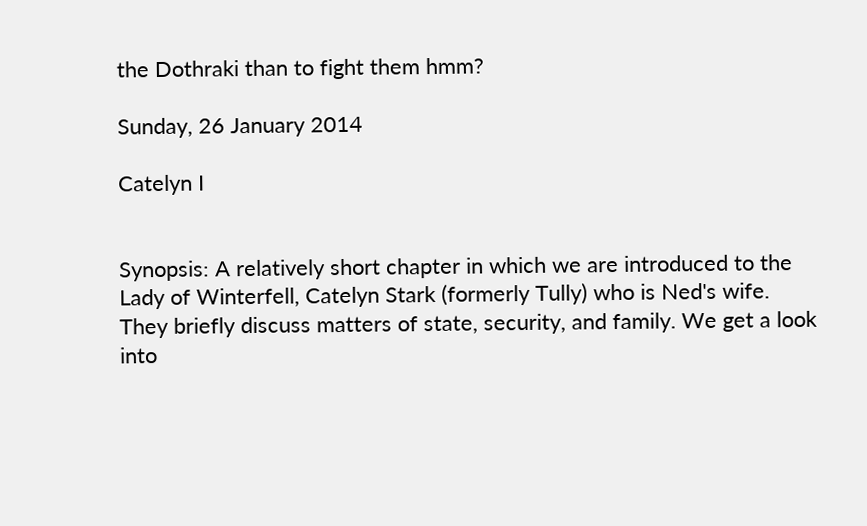the Dothraki than to fight them hmm?

Sunday, 26 January 2014

Catelyn I


Synopsis: A relatively short chapter in which we are introduced to the Lady of Winterfell, Catelyn Stark (formerly Tully) who is Ned's wife. They briefly discuss matters of state, security, and family. We get a look into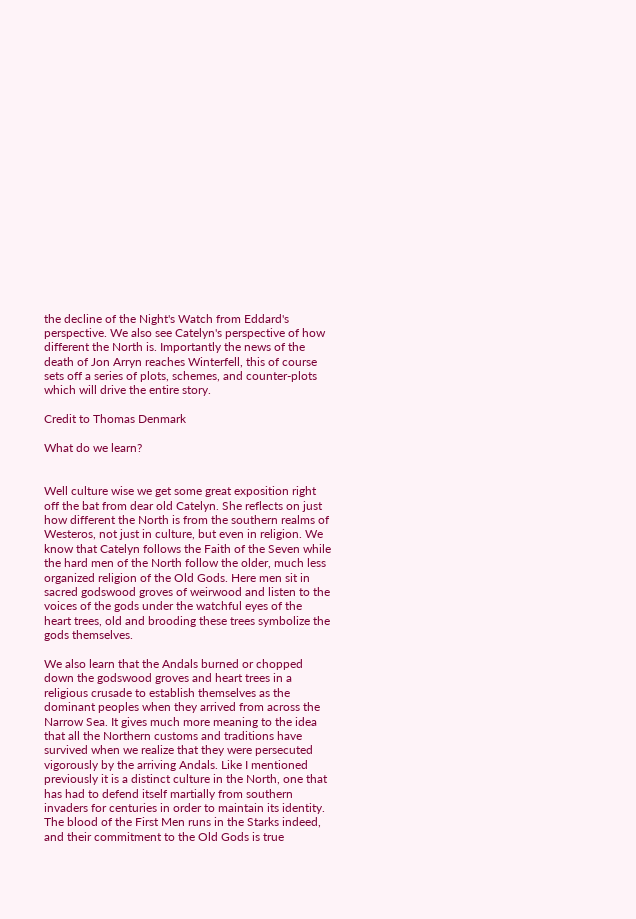the decline of the Night's Watch from Eddard's perspective. We also see Catelyn's perspective of how different the North is. Importantly the news of the death of Jon Arryn reaches Winterfell, this of course sets off a series of plots, schemes, and counter-plots which will drive the entire story.

Credit to Thomas Denmark

What do we learn?


Well culture wise we get some great exposition right off the bat from dear old Catelyn. She reflects on just how different the North is from the southern realms of Westeros, not just in culture, but even in religion. We know that Catelyn follows the Faith of the Seven while the hard men of the North follow the older, much less organized religion of the Old Gods. Here men sit in sacred godswood groves of weirwood and listen to the voices of the gods under the watchful eyes of the heart trees, old and brooding these trees symbolize the gods themselves.

We also learn that the Andals burned or chopped down the godswood groves and heart trees in a religious crusade to establish themselves as the dominant peoples when they arrived from across the Narrow Sea. It gives much more meaning to the idea that all the Northern customs and traditions have survived when we realize that they were persecuted vigorously by the arriving Andals. Like I mentioned previously it is a distinct culture in the North, one that has had to defend itself martially from southern invaders for centuries in order to maintain its identity. The blood of the First Men runs in the Starks indeed, and their commitment to the Old Gods is true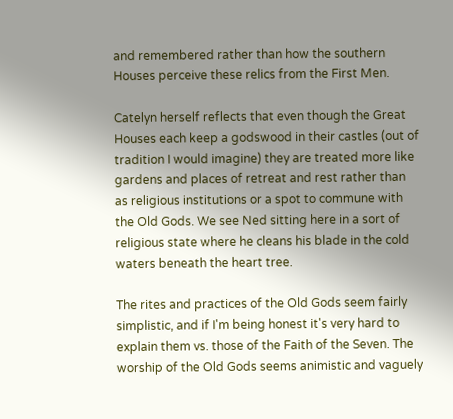and remembered rather than how the southern Houses perceive these relics from the First Men.

Catelyn herself reflects that even though the Great Houses each keep a godswood in their castles (out of tradition I would imagine) they are treated more like gardens and places of retreat and rest rather than as religious institutions or a spot to commune with the Old Gods. We see Ned sitting here in a sort of religious state where he cleans his blade in the cold waters beneath the heart tree.

The rites and practices of the Old Gods seem fairly simplistic, and if I'm being honest it's very hard to explain them vs. those of the Faith of the Seven. The worship of the Old Gods seems animistic and vaguely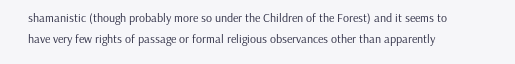shamanistic (though probably more so under the Children of the Forest) and it seems to have very few rights of passage or formal religious observances other than apparently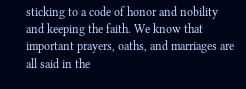sticking to a code of honor and nobility and keeping the faith. We know that important prayers, oaths, and marriages are all said in the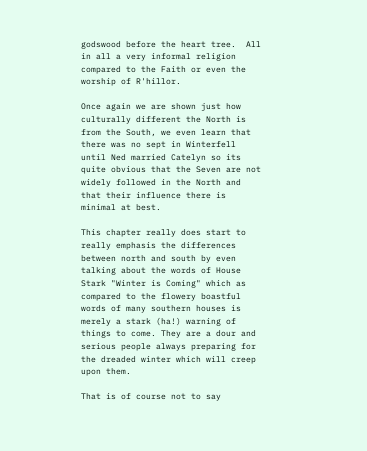godswood before the heart tree.  All in all a very informal religion compared to the Faith or even the worship of R'hillor.

Once again we are shown just how culturally different the North is from the South, we even learn that there was no sept in Winterfell until Ned married Catelyn so its quite obvious that the Seven are not widely followed in the North and that their influence there is minimal at best.

This chapter really does start to really emphasis the differences between north and south by even talking about the words of House Stark "Winter is Coming" which as compared to the flowery boastful words of many southern houses is merely a stark (ha!) warning of things to come. They are a dour and serious people always preparing for the dreaded winter which will creep upon them.

That is of course not to say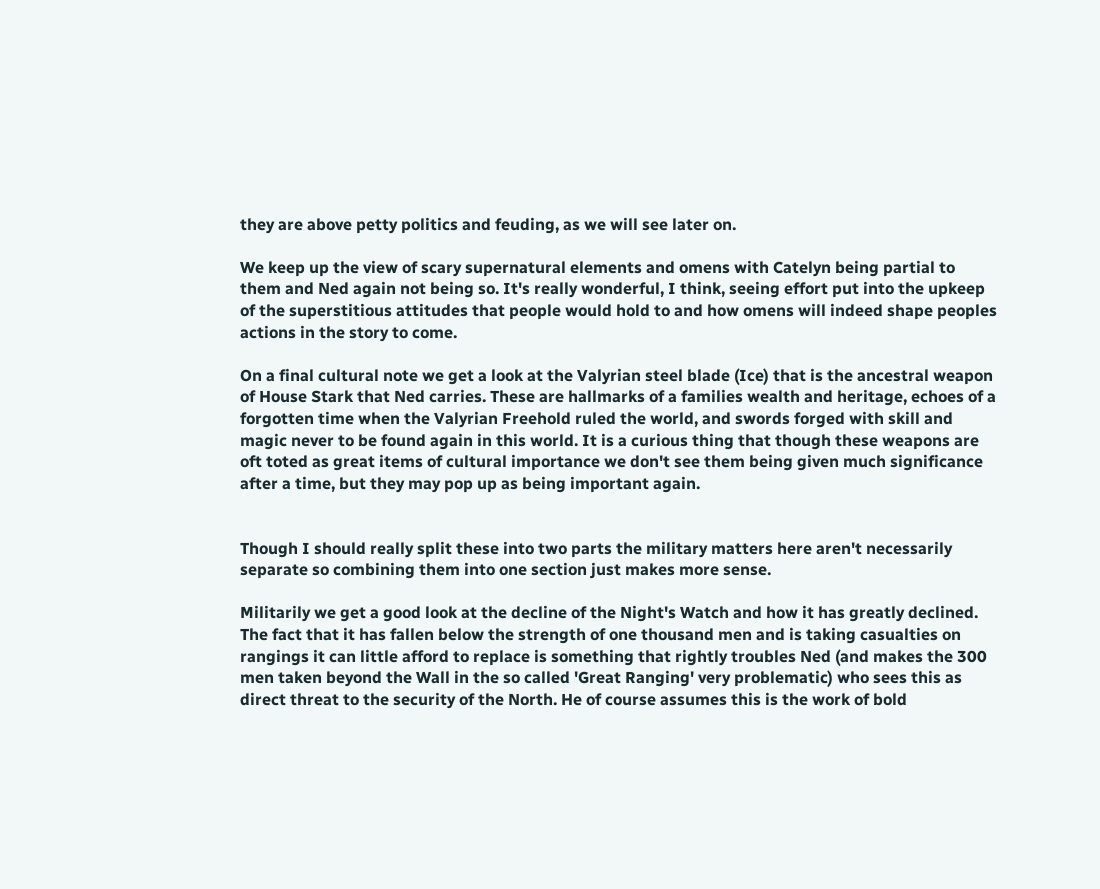they are above petty politics and feuding, as we will see later on.

We keep up the view of scary supernatural elements and omens with Catelyn being partial to them and Ned again not being so. It's really wonderful, I think, seeing effort put into the upkeep of the superstitious attitudes that people would hold to and how omens will indeed shape peoples actions in the story to come.

On a final cultural note we get a look at the Valyrian steel blade (Ice) that is the ancestral weapon of House Stark that Ned carries. These are hallmarks of a families wealth and heritage, echoes of a forgotten time when the Valyrian Freehold ruled the world, and swords forged with skill and magic never to be found again in this world. It is a curious thing that though these weapons are oft toted as great items of cultural importance we don't see them being given much significance after a time, but they may pop up as being important again.


Though I should really split these into two parts the military matters here aren't necessarily separate so combining them into one section just makes more sense.

Militarily we get a good look at the decline of the Night's Watch and how it has greatly declined. The fact that it has fallen below the strength of one thousand men and is taking casualties on rangings it can little afford to replace is something that rightly troubles Ned (and makes the 300 men taken beyond the Wall in the so called 'Great Ranging' very problematic) who sees this as direct threat to the security of the North. He of course assumes this is the work of bold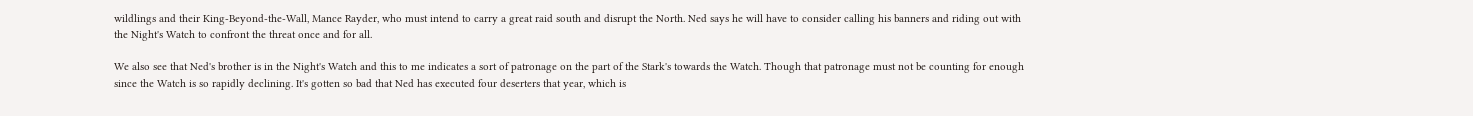wildlings and their King-Beyond-the-Wall, Mance Rayder, who must intend to carry a great raid south and disrupt the North. Ned says he will have to consider calling his banners and riding out with the Night's Watch to confront the threat once and for all.

We also see that Ned's brother is in the Night's Watch and this to me indicates a sort of patronage on the part of the Stark's towards the Watch. Though that patronage must not be counting for enough since the Watch is so rapidly declining. It's gotten so bad that Ned has executed four deserters that year, which is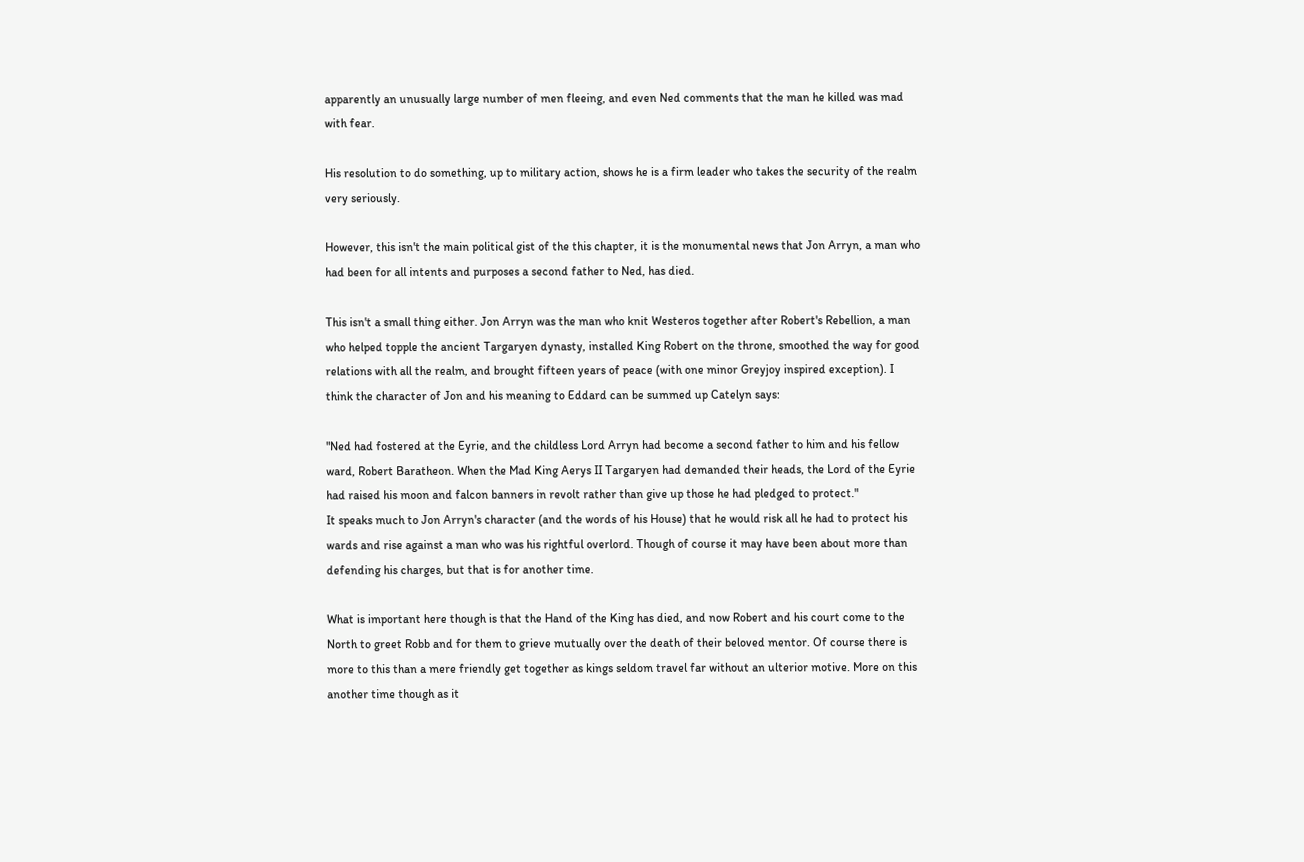apparently an unusually large number of men fleeing, and even Ned comments that the man he killed was mad with fear.

His resolution to do something, up to military action, shows he is a firm leader who takes the security of the realm very seriously.

However, this isn't the main political gist of the this chapter, it is the monumental news that Jon Arryn, a man who had been for all intents and purposes a second father to Ned, has died.

This isn't a small thing either. Jon Arryn was the man who knit Westeros together after Robert's Rebellion, a man who helped topple the ancient Targaryen dynasty, installed King Robert on the throne, smoothed the way for good relations with all the realm, and brought fifteen years of peace (with one minor Greyjoy inspired exception). I think the character of Jon and his meaning to Eddard can be summed up Catelyn says:

"Ned had fostered at the Eyrie, and the childless Lord Arryn had become a second father to him and his fellow ward, Robert Baratheon. When the Mad King Aerys II Targaryen had demanded their heads, the Lord of the Eyrie had raised his moon and falcon banners in revolt rather than give up those he had pledged to protect."
It speaks much to Jon Arryn's character (and the words of his House) that he would risk all he had to protect his wards and rise against a man who was his rightful overlord. Though of course it may have been about more than defending his charges, but that is for another time.

What is important here though is that the Hand of the King has died, and now Robert and his court come to the North to greet Robb and for them to grieve mutually over the death of their beloved mentor. Of course there is more to this than a mere friendly get together as kings seldom travel far without an ulterior motive. More on this another time though as it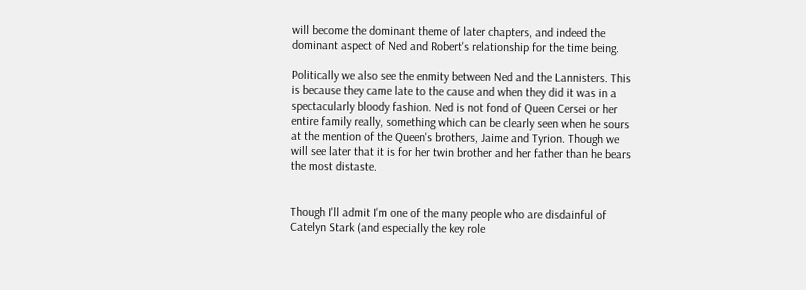will become the dominant theme of later chapters, and indeed the dominant aspect of Ned and Robert's relationship for the time being.

Politically we also see the enmity between Ned and the Lannisters. This is because they came late to the cause and when they did it was in a spectacularly bloody fashion. Ned is not fond of Queen Cersei or her entire family really, something which can be clearly seen when he sours at the mention of the Queen's brothers, Jaime and Tyrion. Though we will see later that it is for her twin brother and her father than he bears the most distaste.


Though I'll admit I'm one of the many people who are disdainful of Catelyn Stark (and especially the key role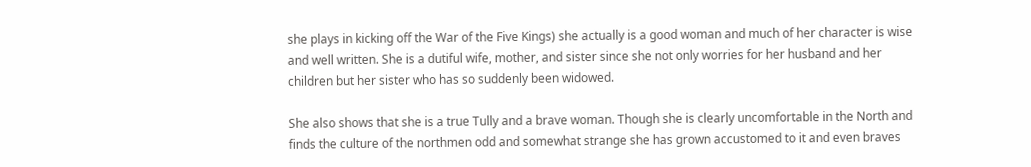she plays in kicking off the War of the Five Kings) she actually is a good woman and much of her character is wise and well written. She is a dutiful wife, mother, and sister since she not only worries for her husband and her children but her sister who has so suddenly been widowed.

She also shows that she is a true Tully and a brave woman. Though she is clearly uncomfortable in the North and finds the culture of the northmen odd and somewhat strange she has grown accustomed to it and even braves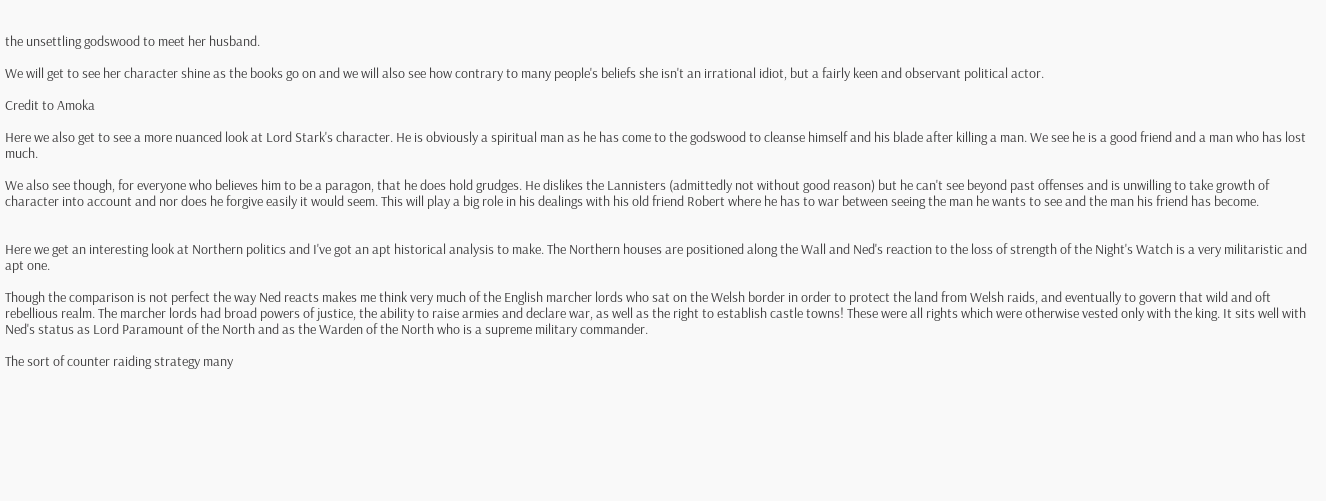the unsettling godswood to meet her husband.

We will get to see her character shine as the books go on and we will also see how contrary to many people's beliefs she isn't an irrational idiot, but a fairly keen and observant political actor.

Credit to Amoka

Here we also get to see a more nuanced look at Lord Stark's character. He is obviously a spiritual man as he has come to the godswood to cleanse himself and his blade after killing a man. We see he is a good friend and a man who has lost much.

We also see though, for everyone who believes him to be a paragon, that he does hold grudges. He dislikes the Lannisters (admittedly not without good reason) but he can't see beyond past offenses and is unwilling to take growth of character into account and nor does he forgive easily it would seem. This will play a big role in his dealings with his old friend Robert where he has to war between seeing the man he wants to see and the man his friend has become.


Here we get an interesting look at Northern politics and I've got an apt historical analysis to make. The Northern houses are positioned along the Wall and Ned's reaction to the loss of strength of the Night's Watch is a very militaristic and apt one.

Though the comparison is not perfect the way Ned reacts makes me think very much of the English marcher lords who sat on the Welsh border in order to protect the land from Welsh raids, and eventually to govern that wild and oft rebellious realm. The marcher lords had broad powers of justice, the ability to raise armies and declare war, as well as the right to establish castle towns! These were all rights which were otherwise vested only with the king. It sits well with Ned's status as Lord Paramount of the North and as the Warden of the North who is a supreme military commander.

The sort of counter raiding strategy many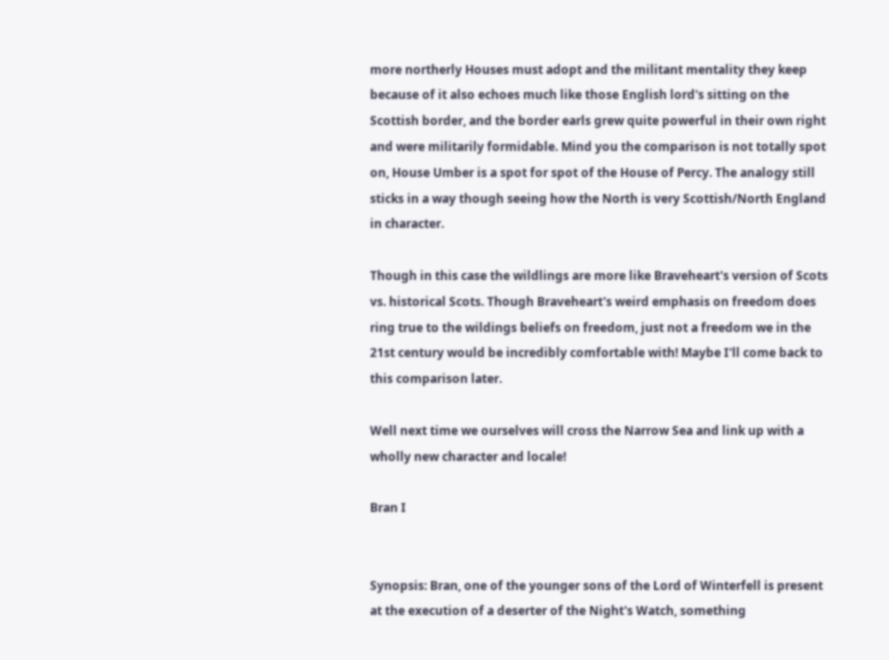more northerly Houses must adopt and the militant mentality they keep because of it also echoes much like those English lord's sitting on the Scottish border, and the border earls grew quite powerful in their own right and were militarily formidable. Mind you the comparison is not totally spot on, House Umber is a spot for spot of the House of Percy. The analogy still sticks in a way though seeing how the North is very Scottish/North England in character.

Though in this case the wildlings are more like Braveheart's version of Scots vs. historical Scots. Though Braveheart's weird emphasis on freedom does ring true to the wildings beliefs on freedom, just not a freedom we in the 21st century would be incredibly comfortable with! Maybe I'll come back to this comparison later.

Well next time we ourselves will cross the Narrow Sea and link up with a wholly new character and locale!

Bran I


Synopsis: Bran, one of the younger sons of the Lord of Winterfell is present at the execution of a deserter of the Night's Watch, something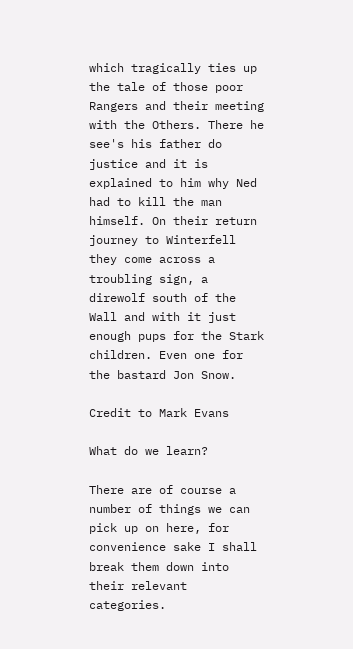which tragically ties up the tale of those poor Rangers and their meeting with the Others. There he see's his father do justice and it is explained to him why Ned had to kill the man himself. On their return journey to Winterfell they come across a troubling sign, a direwolf south of the Wall and with it just enough pups for the Stark children. Even one for the bastard Jon Snow.

Credit to Mark Evans

What do we learn?

There are of course a number of things we can pick up on here, for convenience sake I shall break them down into their relevant categories.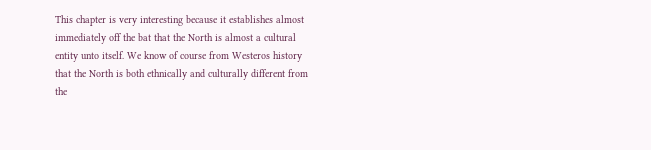This chapter is very interesting because it establishes almost immediately off the bat that the North is almost a cultural entity unto itself. We know of course from Westeros history that the North is both ethnically and culturally different from the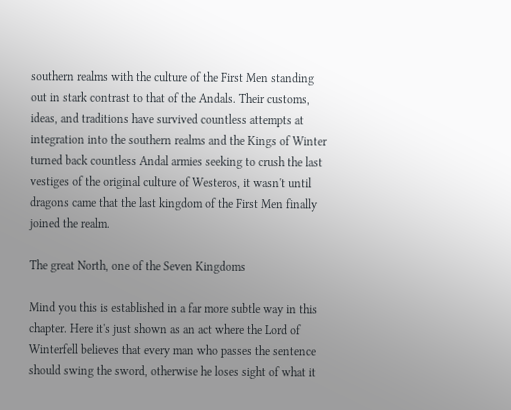southern realms with the culture of the First Men standing out in stark contrast to that of the Andals. Their customs, ideas, and traditions have survived countless attempts at integration into the southern realms and the Kings of Winter turned back countless Andal armies seeking to crush the last vestiges of the original culture of Westeros, it wasn't until dragons came that the last kingdom of the First Men finally joined the realm.

The great North, one of the Seven Kingdoms

Mind you this is established in a far more subtle way in this chapter. Here it's just shown as an act where the Lord of Winterfell believes that every man who passes the sentence should swing the sword, otherwise he loses sight of what it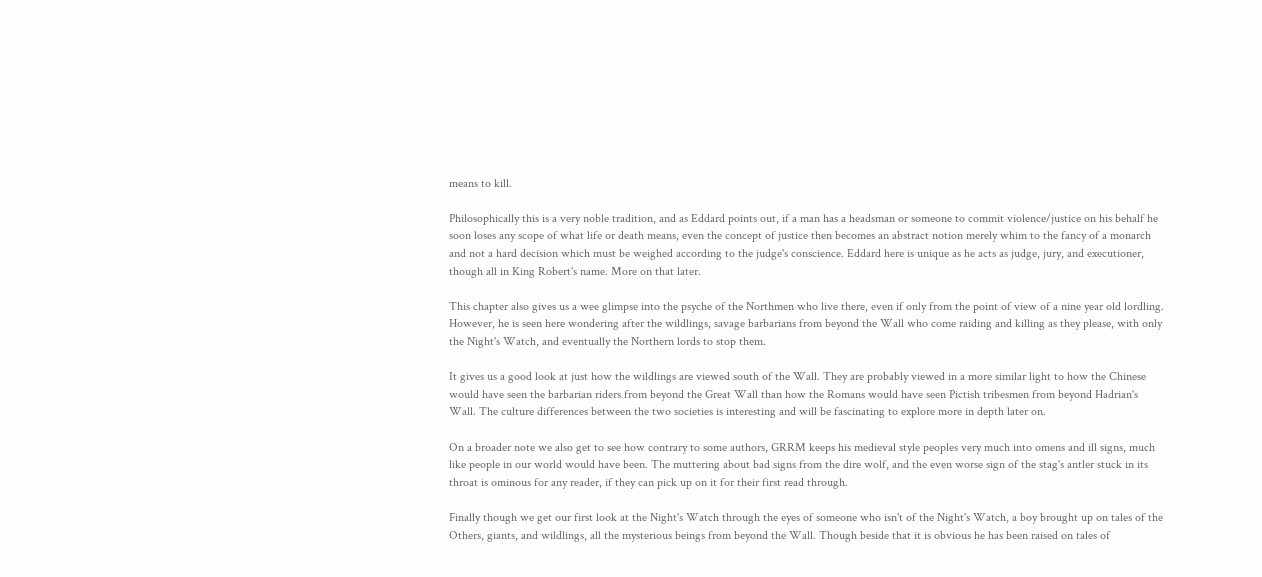means to kill.

Philosophically this is a very noble tradition, and as Eddard points out, if a man has a headsman or someone to commit violence/justice on his behalf he soon loses any scope of what life or death means, even the concept of justice then becomes an abstract notion merely whim to the fancy of a monarch and not a hard decision which must be weighed according to the judge's conscience. Eddard here is unique as he acts as judge, jury, and executioner, though all in King Robert's name. More on that later.

This chapter also gives us a wee glimpse into the psyche of the Northmen who live there, even if only from the point of view of a nine year old lordling. However, he is seen here wondering after the wildlings, savage barbarians from beyond the Wall who come raiding and killing as they please, with only the Night's Watch, and eventually the Northern lords to stop them.

It gives us a good look at just how the wildlings are viewed south of the Wall. They are probably viewed in a more similar light to how the Chinese would have seen the barbarian riders from beyond the Great Wall than how the Romans would have seen Pictish tribesmen from beyond Hadrian's Wall. The culture differences between the two societies is interesting and will be fascinating to explore more in depth later on.

On a broader note we also get to see how contrary to some authors, GRRM keeps his medieval style peoples very much into omens and ill signs, much like people in our world would have been. The muttering about bad signs from the dire wolf, and the even worse sign of the stag's antler stuck in its throat is ominous for any reader, if they can pick up on it for their first read through.

Finally though we get our first look at the Night's Watch through the eyes of someone who isn't of the Night's Watch, a boy brought up on tales of the Others, giants, and wildlings, all the mysterious beings from beyond the Wall. Though beside that it is obvious he has been raised on tales of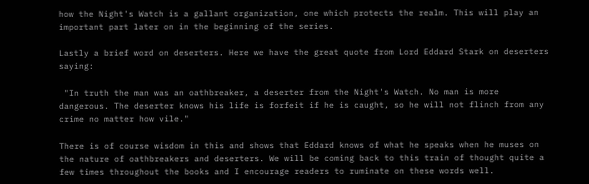how the Night's Watch is a gallant organization, one which protects the realm. This will play an important part later on in the beginning of the series.

Lastly a brief word on deserters. Here we have the great quote from Lord Eddard Stark on deserters saying:

 "In truth the man was an oathbreaker, a deserter from the Night's Watch. No man is more dangerous. The deserter knows his life is forfeit if he is caught, so he will not flinch from any crime no matter how vile."

There is of course wisdom in this and shows that Eddard knows of what he speaks when he muses on the nature of oathbreakers and deserters. We will be coming back to this train of thought quite a few times throughout the books and I encourage readers to ruminate on these words well.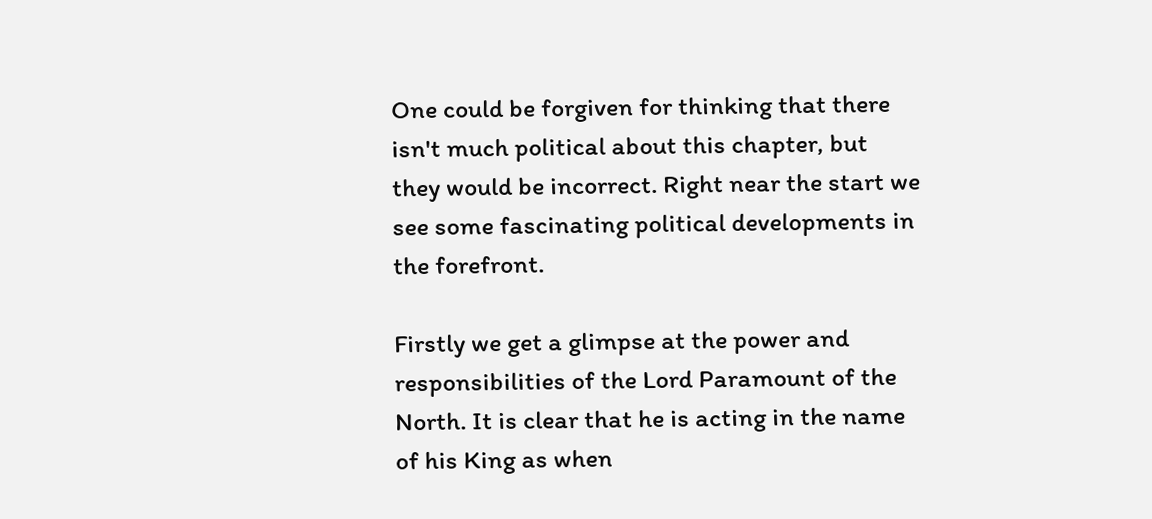One could be forgiven for thinking that there isn't much political about this chapter, but they would be incorrect. Right near the start we see some fascinating political developments in the forefront.

Firstly we get a glimpse at the power and responsibilities of the Lord Paramount of the North. It is clear that he is acting in the name of his King as when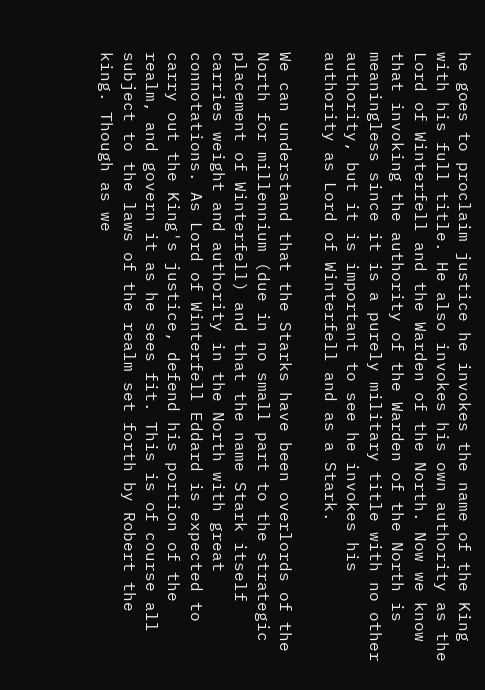he goes to proclaim justice he invokes the name of the King with his full title. He also invokes his own authority as the Lord of Winterfell and the Warden of the North. Now we know that invoking the authority of the Warden of the North is meaningless since it is a purely military title with no other authority, but it is important to see he invokes his authority as Lord of Winterfell and as a Stark.

We can understand that the Starks have been overlords of the North for millennium (due in no small part to the strategic placement of Winterfell) and that the name Stark itself carries weight and authority in the North with great connotations. As Lord of Winterfell Eddard is expected to carry out the King's justice, defend his portion of the realm, and govern it as he sees fit. This is of course all subject to the laws of the realm set forth by Robert the king. Though as we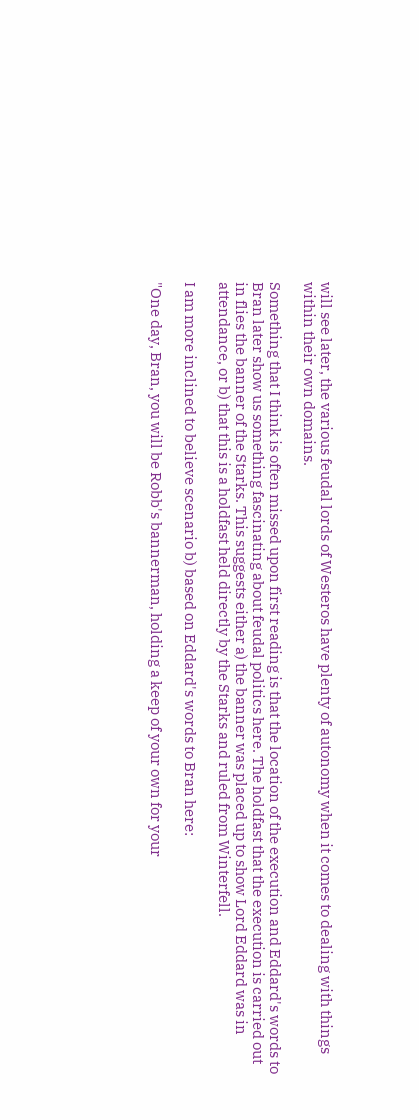will see later, the various feudal lords of Westeros have plenty of autonomy when it comes to dealing with things within their own domains.

Something that I think is often missed upon first reading is that the location of the execution and Eddard's words to Bran later show us something fascinating about feudal politics here. The holdfast that the execution is carried out in flies the banner of the Starks. This suggests either a) the banner was placed up to show Lord Eddard was in attendance, or b) that this is a holdfast held directly by the Starks and ruled from Winterfell.

I am more inclined to believe scenario b) based on Eddard's words to Bran here:

"One day, Bran, you will be Robb's bannerman, holding a keep of your own for your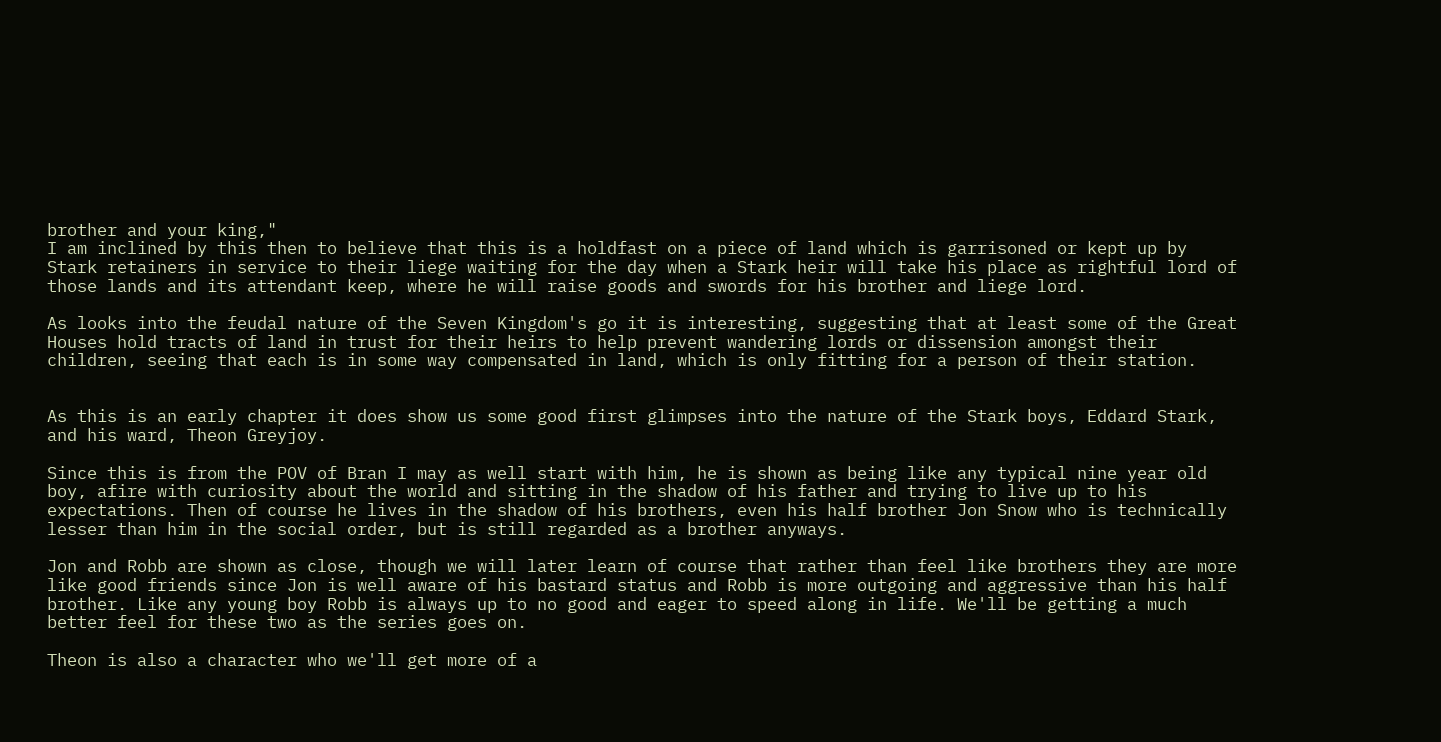brother and your king,"
I am inclined by this then to believe that this is a holdfast on a piece of land which is garrisoned or kept up by Stark retainers in service to their liege waiting for the day when a Stark heir will take his place as rightful lord of those lands and its attendant keep, where he will raise goods and swords for his brother and liege lord.

As looks into the feudal nature of the Seven Kingdom's go it is interesting, suggesting that at least some of the Great Houses hold tracts of land in trust for their heirs to help prevent wandering lords or dissension amongst their children, seeing that each is in some way compensated in land, which is only fitting for a person of their station.


As this is an early chapter it does show us some good first glimpses into the nature of the Stark boys, Eddard Stark, and his ward, Theon Greyjoy.

Since this is from the POV of Bran I may as well start with him, he is shown as being like any typical nine year old boy, afire with curiosity about the world and sitting in the shadow of his father and trying to live up to his expectations. Then of course he lives in the shadow of his brothers, even his half brother Jon Snow who is technically lesser than him in the social order, but is still regarded as a brother anyways.

Jon and Robb are shown as close, though we will later learn of course that rather than feel like brothers they are more like good friends since Jon is well aware of his bastard status and Robb is more outgoing and aggressive than his half brother. Like any young boy Robb is always up to no good and eager to speed along in life. We'll be getting a much better feel for these two as the series goes on.

Theon is also a character who we'll get more of a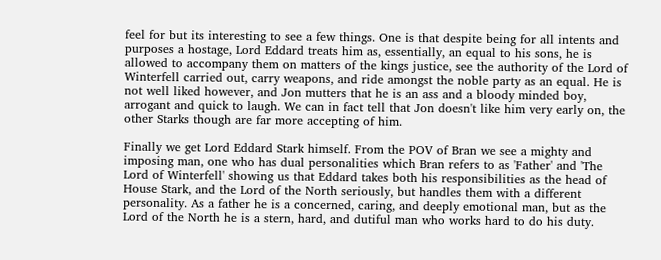feel for but its interesting to see a few things. One is that despite being for all intents and purposes a hostage, Lord Eddard treats him as, essentially, an equal to his sons, he is allowed to accompany them on matters of the kings justice, see the authority of the Lord of Winterfell carried out, carry weapons, and ride amongst the noble party as an equal. He is not well liked however, and Jon mutters that he is an ass and a bloody minded boy, arrogant and quick to laugh. We can in fact tell that Jon doesn't like him very early on, the other Starks though are far more accepting of him.

Finally we get Lord Eddard Stark himself. From the POV of Bran we see a mighty and imposing man, one who has dual personalities which Bran refers to as 'Father' and 'The Lord of Winterfell' showing us that Eddard takes both his responsibilities as the head of House Stark, and the Lord of the North seriously, but handles them with a different personality. As a father he is a concerned, caring, and deeply emotional man, but as the Lord of the North he is a stern, hard, and dutiful man who works hard to do his duty.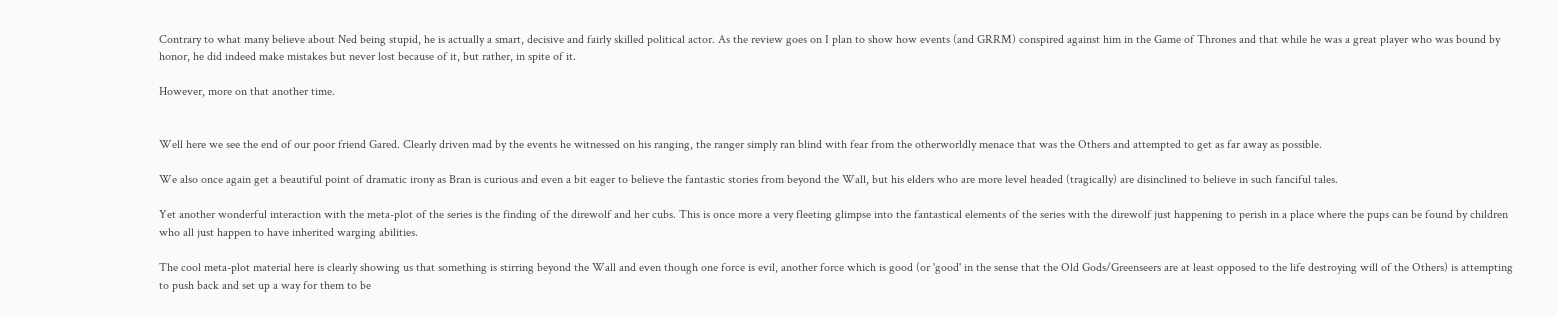Contrary to what many believe about Ned being stupid, he is actually a smart, decisive and fairly skilled political actor. As the review goes on I plan to show how events (and GRRM) conspired against him in the Game of Thrones and that while he was a great player who was bound by honor, he did indeed make mistakes but never lost because of it, but rather, in spite of it.

However, more on that another time.


Well here we see the end of our poor friend Gared. Clearly driven mad by the events he witnessed on his ranging, the ranger simply ran blind with fear from the otherworldly menace that was the Others and attempted to get as far away as possible.

We also once again get a beautiful point of dramatic irony as Bran is curious and even a bit eager to believe the fantastic stories from beyond the Wall, but his elders who are more level headed (tragically) are disinclined to believe in such fanciful tales.

Yet another wonderful interaction with the meta-plot of the series is the finding of the direwolf and her cubs. This is once more a very fleeting glimpse into the fantastical elements of the series with the direwolf just happening to perish in a place where the pups can be found by children who all just happen to have inherited warging abilities.

The cool meta-plot material here is clearly showing us that something is stirring beyond the Wall and even though one force is evil, another force which is good (or 'good' in the sense that the Old Gods/Greenseers are at least opposed to the life destroying will of the Others) is attempting to push back and set up a way for them to be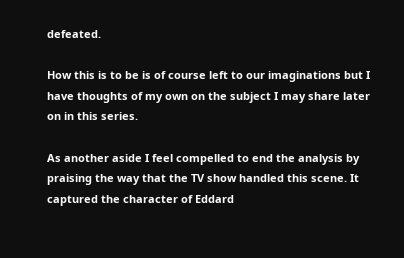defeated.

How this is to be is of course left to our imaginations but I have thoughts of my own on the subject I may share later on in this series.

As another aside I feel compelled to end the analysis by praising the way that the TV show handled this scene. It captured the character of Eddard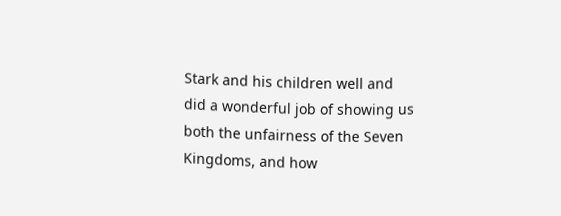Stark and his children well and did a wonderful job of showing us both the unfairness of the Seven Kingdoms, and how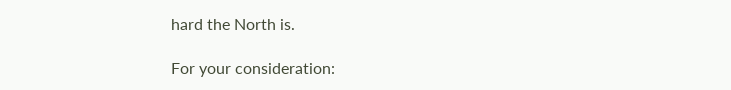hard the North is.

For your consideration: